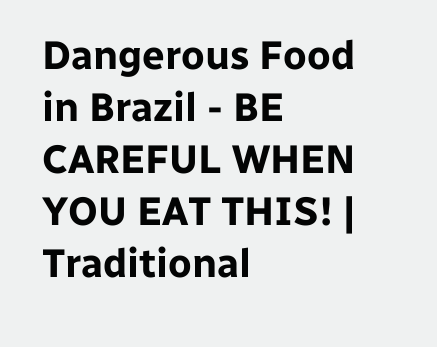Dangerous Food in Brazil - BE CAREFUL WHEN YOU EAT THIS! | Traditional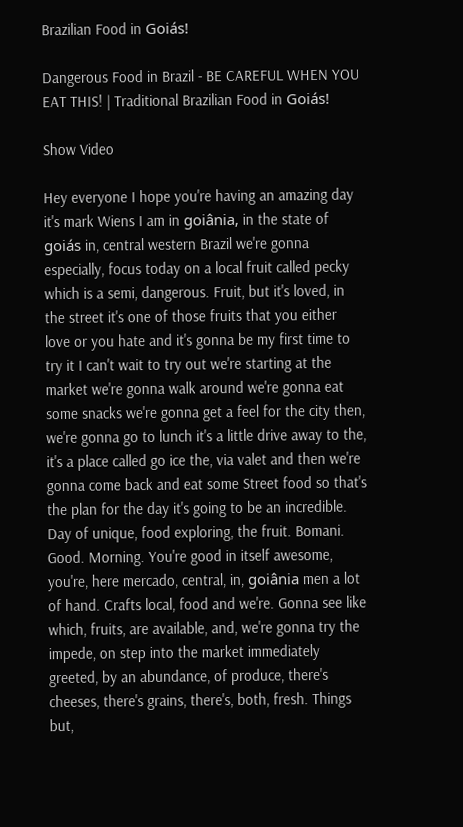Brazilian Food in Goiás!

Dangerous Food in Brazil - BE CAREFUL WHEN YOU EAT THIS! | Traditional Brazilian Food in Goiás!

Show Video

Hey everyone I hope you're having an amazing day it's mark Wiens I am in goiânia, in the state of goiás in, central western Brazil we're gonna especially, focus today on a local fruit called pecky which is a semi, dangerous. Fruit, but it's loved, in the street it's one of those fruits that you either love or you hate and it's gonna be my first time to try it I can't wait to try out we're starting at the market we're gonna walk around we're gonna eat some snacks we're gonna get a feel for the city then, we're gonna go to lunch it's a little drive away to the, it's a place called go ice the, via valet and then we're gonna come back and eat some Street food so that's the plan for the day it's going to be an incredible. Day of unique, food exploring, the fruit. Bomani. Good. Morning. You're good in itself awesome, you're, here mercado, central, in, goiânia men a lot of hand. Crafts local, food and we're. Gonna see like which, fruits, are available, and, we're gonna try the impede, on step into the market immediately greeted, by an abundance, of produce, there's cheeses, there's grains, there's, both, fresh. Things but,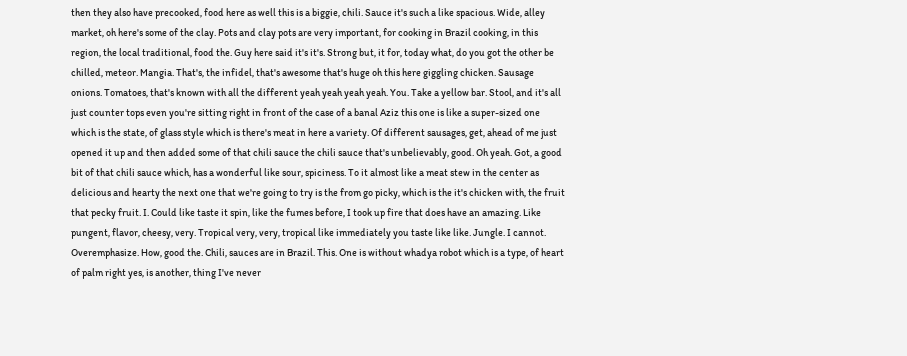then they also have precooked, food here as well this is a biggie, chili. Sauce it's such a like spacious. Wide, alley market, oh here's some of the clay. Pots and clay pots are very important, for cooking in Brazil cooking, in this region, the local traditional, food the. Guy here said it's it's. Strong but, it for, today what, do you got the other be chilled, meteor. Mangia. That's, the infidel, that's awesome that's huge oh this here giggling chicken. Sausage onions. Tomatoes, that's known with all the different yeah yeah yeah yeah. You. Take a yellow bar. Stool, and it's all just counter tops even you're sitting right in front of the case of a banal Aziz this one is like a super-sized one which is the state, of glass style which is there's meat in here a variety. Of different sausages, get, ahead of me just opened it up and then added some of that chili sauce the chili sauce that's unbelievably, good. Oh yeah. Got, a good bit of that chili sauce which, has a wonderful like sour, spiciness. To it almost like a meat stew in the center as delicious and hearty the next one that we're going to try is the from go picky, which is the it's chicken with, the fruit that pecky fruit. I. Could like taste it spin, like the fumes before, I took up fire that does have an amazing. Like pungent, flavor, cheesy, very. Tropical very, very, tropical like immediately you taste like like. Jungle. I cannot. Overemphasize. How, good the. Chili, sauces are in Brazil. This. One is without whadya robot which is a type, of heart of palm right yes, is another, thing I've never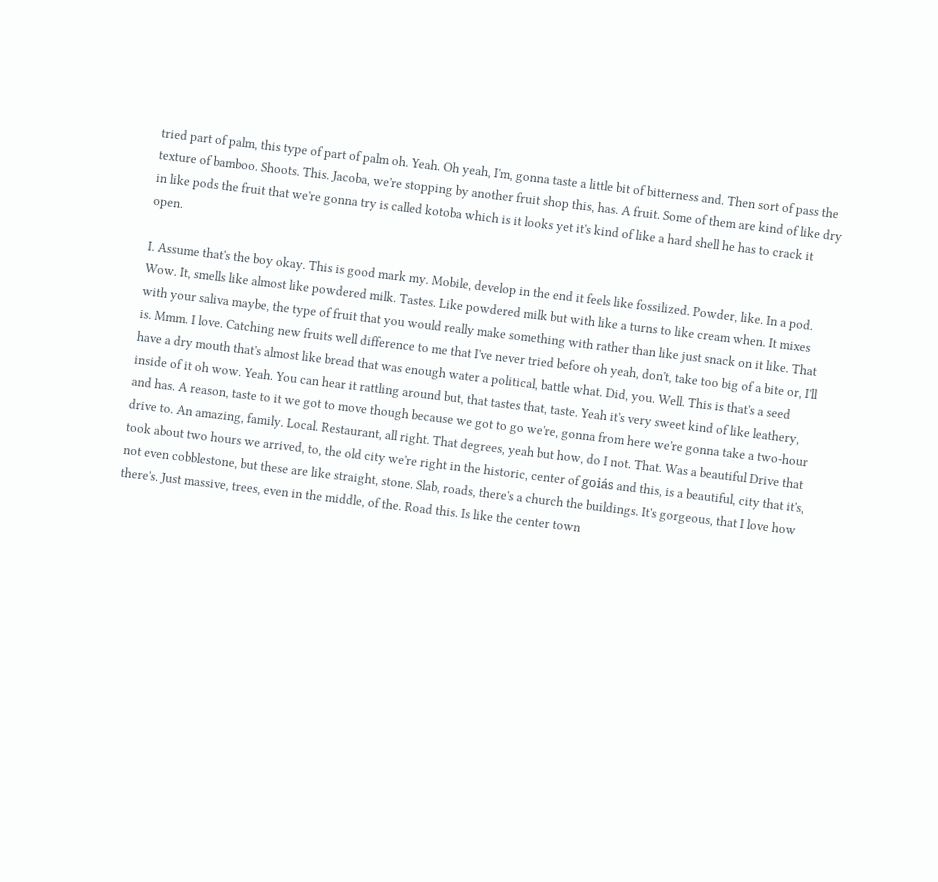tried part of palm, this type of part of palm oh. Yeah. Oh yeah, I'm, gonna taste a little bit of bitterness and. Then sort of pass the texture of bamboo. Shoots. This. Jacoba, we're stopping by another fruit shop this, has. A fruit. Some of them are kind of like dry in like pods the fruit that we're gonna try is called kotoba which is it looks yet it's kind of like a hard shell he has to crack it open.

I. Assume that's the boy okay. This is good mark my. Mobile, develop in the end it feels like fossilized. Powder, like. In a pod. Wow. It, smells like almost like powdered milk. Tastes. Like powdered milk but with like a turns to like cream when. It mixes with your saliva maybe, the type of fruit that you would really make something with rather than like just snack on it like. That is. Mmm. I love. Catching new fruits well difference to me that I've never tried before oh yeah, don't, take too big of a bite or, I'll have a dry mouth that's almost like bread that was enough water a political, battle what. Did, you. Well. This is that's a seed inside of it oh wow. Yeah. You can hear it rattling around but, that tastes that, taste. Yeah it's very sweet kind of like leathery, and has. A reason, taste to it we got to move though because we got to go we're, gonna from here we're gonna take a two-hour drive to. An amazing, family. Local. Restaurant, all right. That degrees, yeah but how, do I not. That. Was a beautiful Drive that took about two hours we arrived, to, the old city we're right in the historic, center of goiás and this, is a beautiful, city that it's, not even cobblestone, but these are like straight, stone. Slab, roads, there's a church the buildings. It's gorgeous, that I love how there's. Just massive, trees, even in the middle, of the. Road this. Is like the center town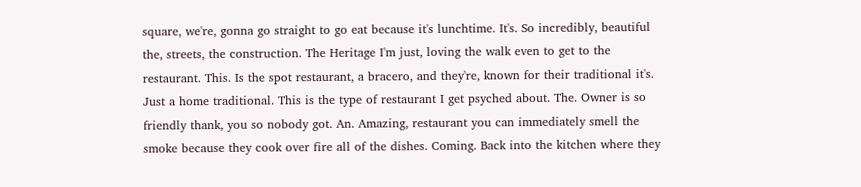square, we're, gonna go straight to go eat because it's lunchtime. It's. So incredibly, beautiful the, streets, the construction. The Heritage I'm just, loving the walk even to get to the restaurant. This. Is the spot restaurant, a bracero, and they're, known for their traditional it's. Just a home traditional. This is the type of restaurant I get psyched about. The. Owner is so friendly thank, you so nobody got. An. Amazing, restaurant you can immediately smell the smoke because they cook over fire all of the dishes. Coming. Back into the kitchen where they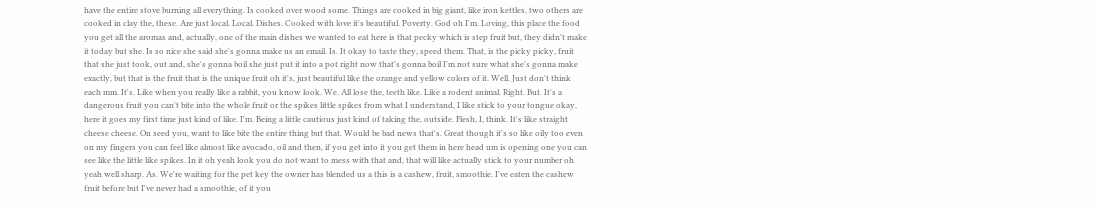have the entire stove burning all everything. Is cooked over wood some. Things are cooked in big giant, like iron kettles, two others are cooked in clay the, these. Are just local. Local. Dishes. Cooked with love it's beautiful. Poverty. God oh I'm. Loving, this place the food you get all the aromas and, actually, one of the main dishes we wanted to eat here is that pecky which is step fruit but, they didn't make it today but she. Is so nice she said she's gonna make us an email. Is. It okay to taste they, speed them. That, is the picky picky, fruit that she just took, out and, she's gonna boil she just put it into a pot right now that's gonna boil I'm not sure what she's gonna make exactly, but that is the fruit that is the unique fruit oh it's, just beautiful like the orange and yellow colors of it. Well. Just don't think each mm. It's. Like when you really like a rabbit, you know look. We. All lose the, teeth like. Like a rodent animal. Right. But. It's a dangerous fruit you can't bite into the whole fruit or the spikes little spikes from what I understand, I like stick to your tongue okay, here it goes my first time just kind of like. I'm. Being a little cautious just kind of taking the, outside. Flesh, I, think. It's like straight cheese cheese. On seed you, want to like bite the entire thing but that. Would be bad news that's. Great though it's so like oily too even on my fingers you can feel like almost like avocado, oil and then, if you get into it you get them in here head um is opening one you can see like the little like spikes. In it oh yeah look you do not want to mess with that and, that will like actually stick to your number oh yeah well sharp. As. We're waiting for the pet key the owner has blended us a this is a cashew, fruit, smoothie. I've eaten the cashew fruit before but I've never had a smoothie, of it you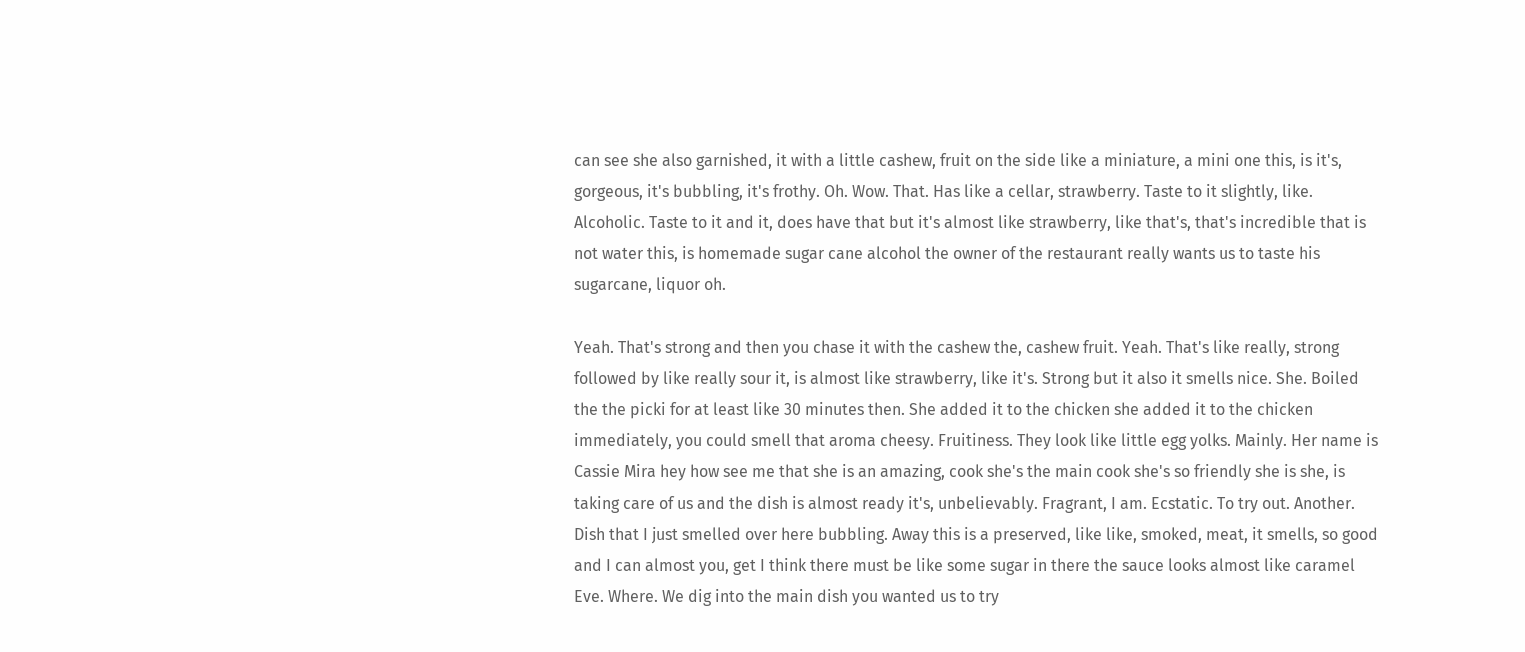can see she also garnished, it with a little cashew, fruit on the side like a miniature, a mini one this, is it's, gorgeous, it's bubbling, it's frothy. Oh. Wow. That. Has like a cellar, strawberry. Taste to it slightly, like. Alcoholic. Taste to it and it, does have that but it's almost like strawberry, like that's, that's incredible that is not water this, is homemade sugar cane alcohol the owner of the restaurant really wants us to taste his sugarcane, liquor oh.

Yeah. That's strong and then you chase it with the cashew the, cashew fruit. Yeah. That's like really, strong followed by like really sour it, is almost like strawberry, like it's. Strong but it also it smells nice. She. Boiled the the picki for at least like 30 minutes then. She added it to the chicken she added it to the chicken immediately, you could smell that aroma cheesy. Fruitiness. They look like little egg yolks. Mainly. Her name is Cassie Mira hey how see me that she is an amazing, cook she's the main cook she's so friendly she is she, is taking care of us and the dish is almost ready it's, unbelievably. Fragrant, I am. Ecstatic. To try out. Another. Dish that I just smelled over here bubbling. Away this is a preserved, like like, smoked, meat, it smells, so good and I can almost you, get I think there must be like some sugar in there the sauce looks almost like caramel Eve. Where. We dig into the main dish you wanted us to try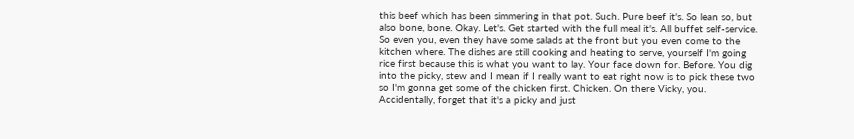this beef which has been simmering in that pot. Such. Pure beef it's. So lean so, but also bone, bone. Okay. Let's. Get started with the full meal it's. All buffet self-service. So even you, even they have some salads at the front but you even come to the kitchen where. The dishes are still cooking and heating to serve, yourself I'm going rice first because this is what you want to lay. Your face down for. Before. You dig into the picky, stew and I mean if I really want to eat right now is to pick these two so I'm gonna get some of the chicken first. Chicken. On there Vicky, you. Accidentally, forget that it's a picky and just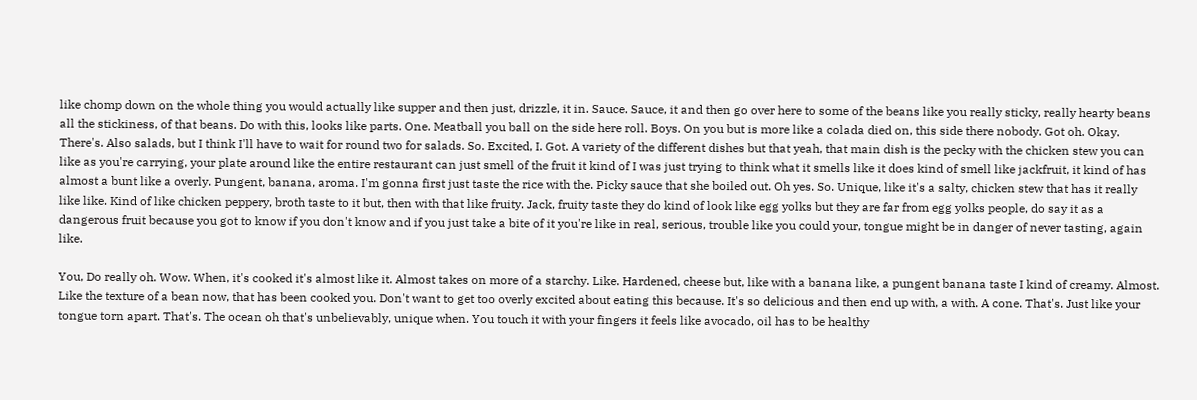like chomp down on the whole thing you would actually like supper and then just, drizzle, it in. Sauce. Sauce, it and then go over here to some of the beans like you really sticky, really hearty beans all the stickiness, of that beans. Do with this, looks like parts. One. Meatball you ball on the side here roll. Boys. On you but is more like a colada died on, this side there nobody. Got oh. Okay. There's. Also salads, but I think I'll have to wait for round two for salads. So. Excited, I. Got. A variety of the different dishes but that yeah, that main dish is the pecky with the chicken stew you can like as you're carrying, your plate around like the entire restaurant can just smell of the fruit it kind of I was just trying to think what it smells like it does kind of smell like jackfruit, it kind of has almost a bunt like a overly. Pungent, banana, aroma. I'm gonna first just taste the rice with the. Picky sauce that she boiled out. Oh yes. So. Unique, like it's a salty, chicken stew that has it really like like. Kind of like chicken peppery, broth taste to it but, then with that like fruity. Jack, fruity taste they do kind of look like egg yolks but they are far from egg yolks people, do say it as a dangerous fruit because you got to know if you don't know and if you just take a bite of it you're like in real, serious, trouble like you could your, tongue might be in danger of never tasting, again like.

You, Do really oh. Wow. When, it's cooked it's almost like it. Almost takes on more of a starchy. Like. Hardened, cheese but, like with a banana like, a pungent banana taste I kind of creamy. Almost. Like the texture of a bean now, that has been cooked you. Don't want to get too overly excited about eating this because. It's so delicious and then end up with, a with. A cone. That's. Just like your tongue torn apart. That's. The ocean oh that's unbelievably, unique when. You touch it with your fingers it feels like avocado, oil has to be healthy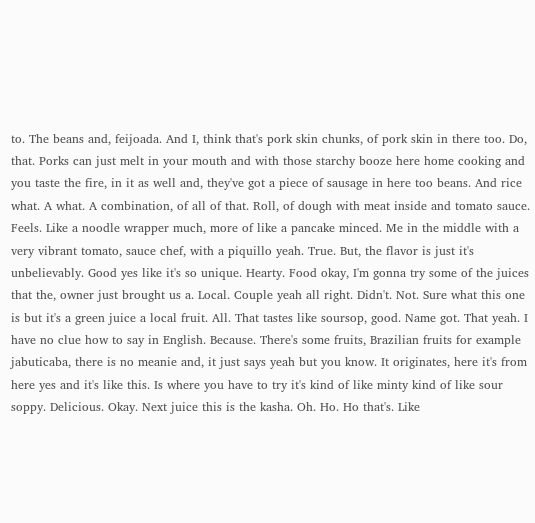to. The beans and, feijoada. And I, think that's pork skin chunks, of pork skin in there too. Do, that. Porks can just melt in your mouth and with those starchy booze here home cooking and you taste the fire, in it as well and, they've got a piece of sausage in here too beans. And rice what. A what. A combination, of all of that. Roll, of dough with meat inside and tomato sauce. Feels. Like a noodle wrapper much, more of like a pancake minced. Me in the middle with a very vibrant tomato, sauce chef, with a piquillo yeah. True. But, the flavor is just it's unbelievably. Good yes like it's so unique. Hearty. Food okay, I'm gonna try some of the juices that the, owner just brought us a. Local. Couple yeah all right. Didn't. Not. Sure what this one is but it's a green juice a local fruit. All. That tastes like soursop, good. Name got. That yeah. I have no clue how to say in English. Because. There's some fruits, Brazilian fruits for example jabuticaba, there is no meanie and, it just says yeah but you know. It originates, here it's from here yes and it's like this. Is where you have to try it's kind of like minty kind of like sour soppy. Delicious. Okay. Next juice this is the kasha. Oh. Ho. Ho that's. Like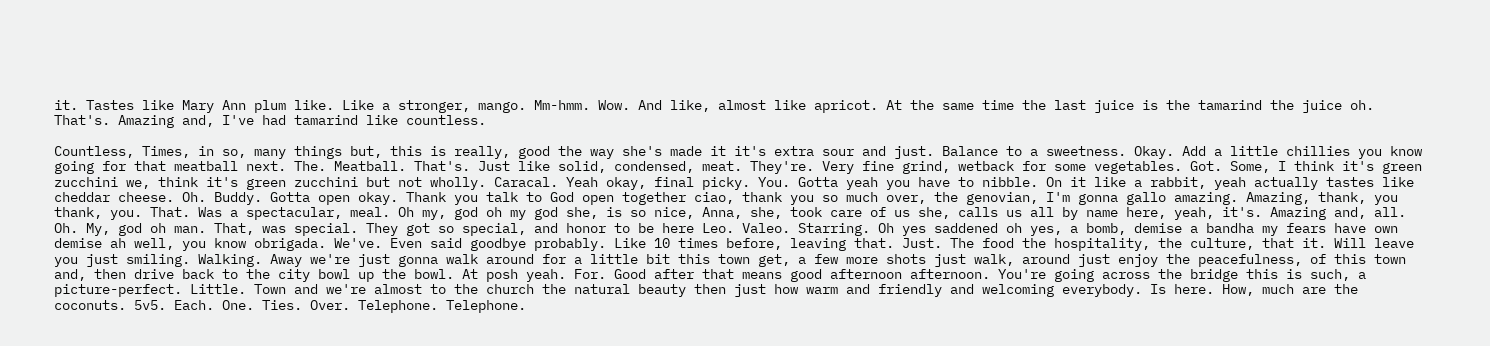it. Tastes like Mary Ann plum like. Like a stronger, mango. Mm-hmm. Wow. And like, almost like apricot. At the same time the last juice is the tamarind the juice oh. That's. Amazing and, I've had tamarind like countless.

Countless, Times, in so, many things but, this is really, good the way she's made it it's extra sour and just. Balance to a sweetness. Okay. Add a little chillies you know going for that meatball next. The. Meatball. That's. Just like solid, condensed, meat. They're. Very fine grind, wetback for some vegetables. Got. Some, I think it's green zucchini we, think it's green zucchini but not wholly. Caracal. Yeah okay, final picky. You. Gotta yeah you have to nibble. On it like a rabbit, yeah actually tastes like cheddar cheese. Oh. Buddy. Gotta open okay. Thank you talk to God open together ciao, thank you so much over, the genovian, I'm gonna gallo amazing. Amazing, thank, you thank, you. That. Was a spectacular, meal. Oh my, god oh my god she, is so nice, Anna, she, took care of us she, calls us all by name here, yeah, it's. Amazing and, all. Oh. My, god oh man. That, was special. They got so special, and honor to be here Leo. Valeo. Starring. Oh yes saddened oh yes, a bomb, demise a bandha my fears have own demise ah well, you know obrigada. We've. Even said goodbye probably. Like 10 times before, leaving that. Just. The food the hospitality, the culture, that it. Will leave you just smiling. Walking. Away we're just gonna walk around for a little bit this town get, a few more shots just walk, around just enjoy the peacefulness, of this town and, then drive back to the city bowl up the bowl. At posh yeah. For. Good after that means good afternoon afternoon. You're going across the bridge this is such, a picture-perfect. Little. Town and we're almost to the church the natural beauty then just how warm and friendly and welcoming everybody. Is here. How, much are the coconuts. 5v5. Each. One. Ties. Over. Telephone. Telephone.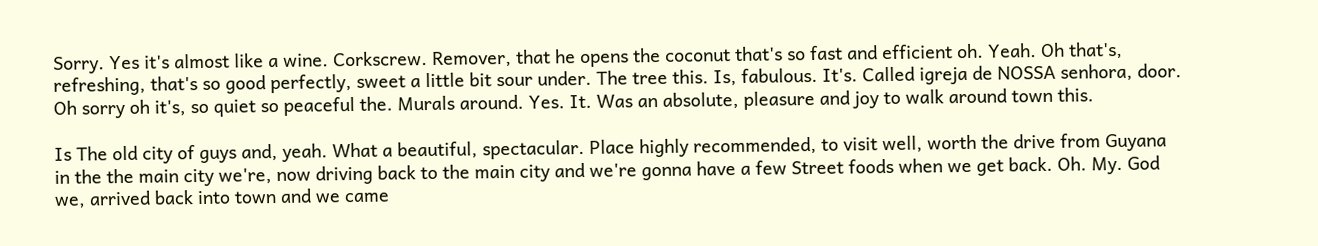Sorry. Yes it's almost like a wine. Corkscrew. Remover, that he opens the coconut that's so fast and efficient oh. Yeah. Oh that's, refreshing, that's so good perfectly, sweet a little bit sour under. The tree this. Is, fabulous. It's. Called igreja de NOSSA senhora, door. Oh sorry oh it's, so quiet so peaceful the. Murals around. Yes. It. Was an absolute, pleasure and joy to walk around town this.

Is The old city of guys and, yeah. What a beautiful, spectacular. Place highly recommended, to visit well, worth the drive from Guyana in the the main city we're, now driving back to the main city and we're gonna have a few Street foods when we get back. Oh. My. God we, arrived back into town and we came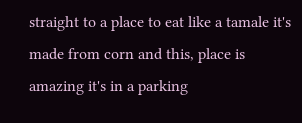straight to a place to eat like a tamale it's made from corn and this, place is amazing it's in a parking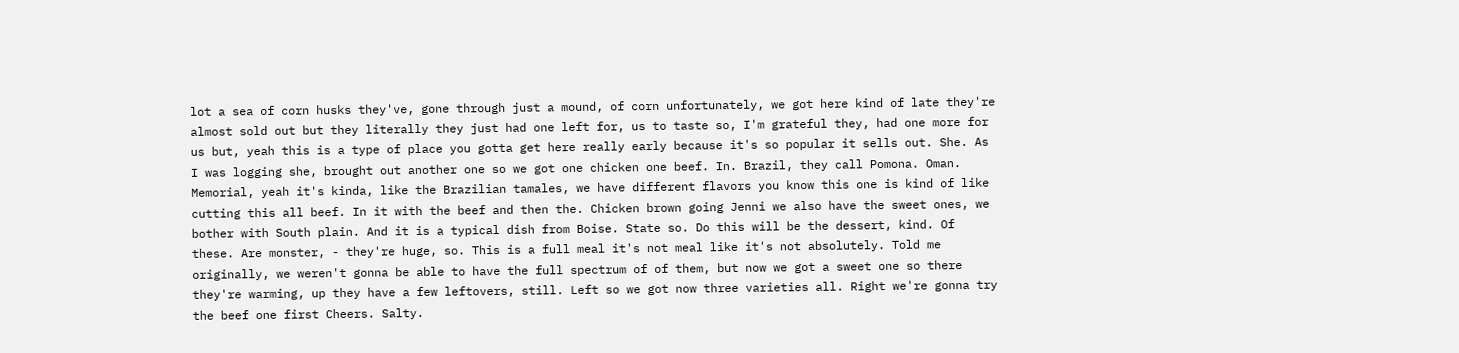lot a sea of corn husks they've, gone through just a mound, of corn unfortunately, we got here kind of late they're almost sold out but they literally they just had one left for, us to taste so, I'm grateful they, had one more for us but, yeah this is a type of place you gotta get here really early because it's so popular it sells out. She. As I was logging she, brought out another one so we got one chicken one beef. In. Brazil, they call Pomona. Oman. Memorial, yeah it's kinda, like the Brazilian tamales, we have different flavors you know this one is kind of like cutting this all beef. In it with the beef and then the. Chicken brown going Jenni we also have the sweet ones, we bother with South plain. And it is a typical dish from Boise. State so. Do this will be the dessert, kind. Of these. Are monster, - they're huge, so. This is a full meal it's not meal like it's not absolutely. Told me originally, we weren't gonna be able to have the full spectrum of of them, but now we got a sweet one so there they're warming, up they have a few leftovers, still. Left so we got now three varieties all. Right we're gonna try the beef one first Cheers. Salty.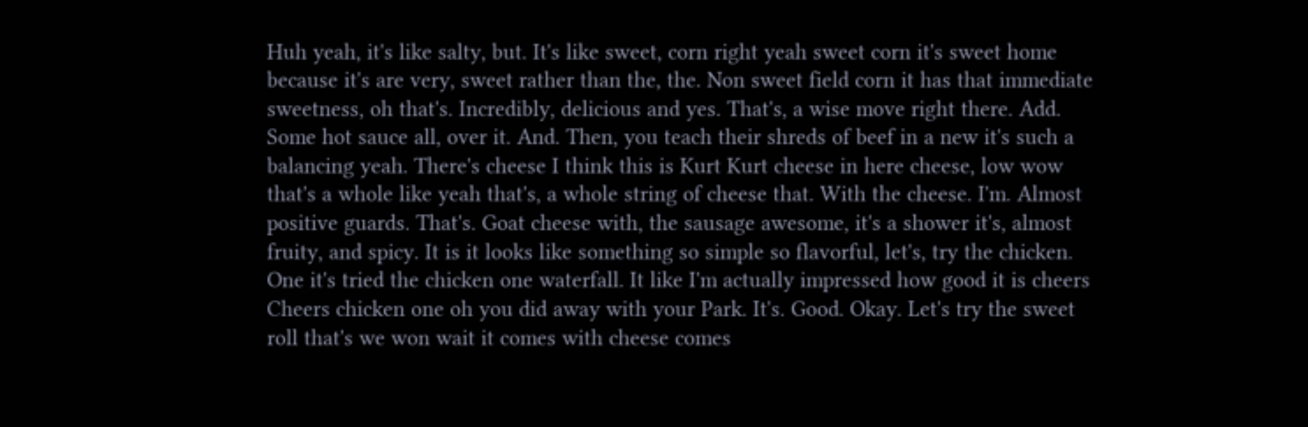Huh yeah, it's like salty, but. It's like sweet, corn right yeah sweet corn it's sweet home because it's are very, sweet rather than the, the. Non sweet field corn it has that immediate sweetness, oh that's. Incredibly, delicious and yes. That's, a wise move right there. Add. Some hot sauce all, over it. And. Then, you teach their shreds of beef in a new it's such a balancing yeah. There's cheese I think this is Kurt Kurt cheese in here cheese, low wow that's a whole like yeah that's, a whole string of cheese that. With the cheese. I'm. Almost positive guards. That's. Goat cheese with, the sausage awesome, it's a shower it's, almost fruity, and spicy. It is it looks like something so simple so flavorful, let's, try the chicken. One it's tried the chicken one waterfall. It like I'm actually impressed how good it is cheers Cheers chicken one oh you did away with your Park. It's. Good. Okay. Let's try the sweet roll that's we won wait it comes with cheese comes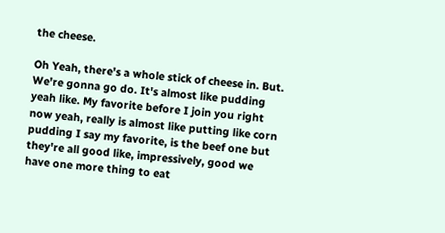the cheese.

Oh Yeah, there's a whole stick of cheese in. But. We're gonna go do. It's almost like pudding yeah like. My favorite before I join you right now yeah, really is almost like putting like corn pudding I say my favorite, is the beef one but they're all good like, impressively, good we have one more thing to eat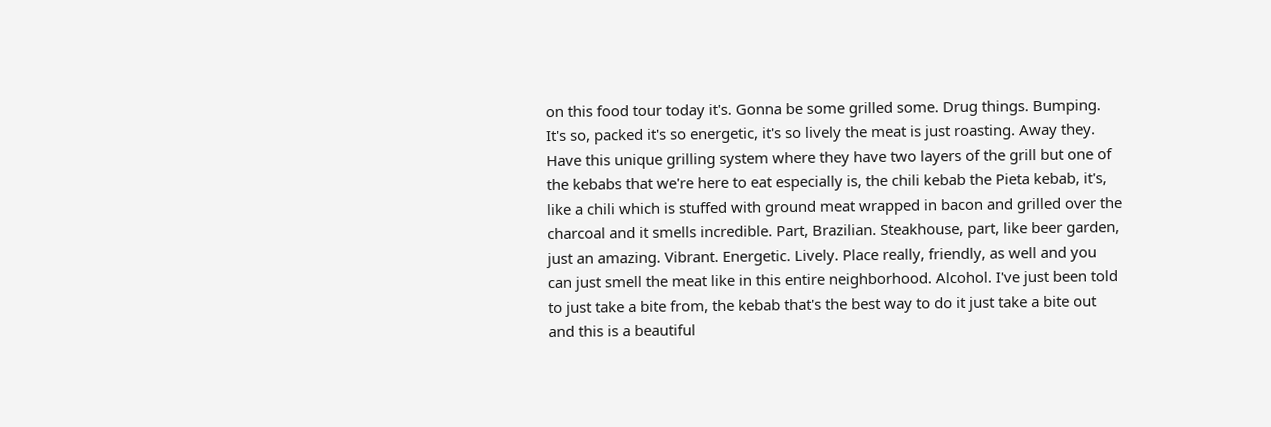on this food tour today it's. Gonna be some grilled some. Drug things. Bumping. It's so, packed it's so energetic, it's so lively the meat is just roasting. Away they. Have this unique grilling system where they have two layers of the grill but one of the kebabs that we're here to eat especially is, the chili kebab the Pieta kebab, it's, like a chili which is stuffed with ground meat wrapped in bacon and grilled over the charcoal and it smells incredible. Part, Brazilian. Steakhouse, part, like beer garden, just an amazing. Vibrant. Energetic. Lively. Place really, friendly, as well and you can just smell the meat like in this entire neighborhood. Alcohol. I've just been told to just take a bite from, the kebab that's the best way to do it just take a bite out and this is a beautiful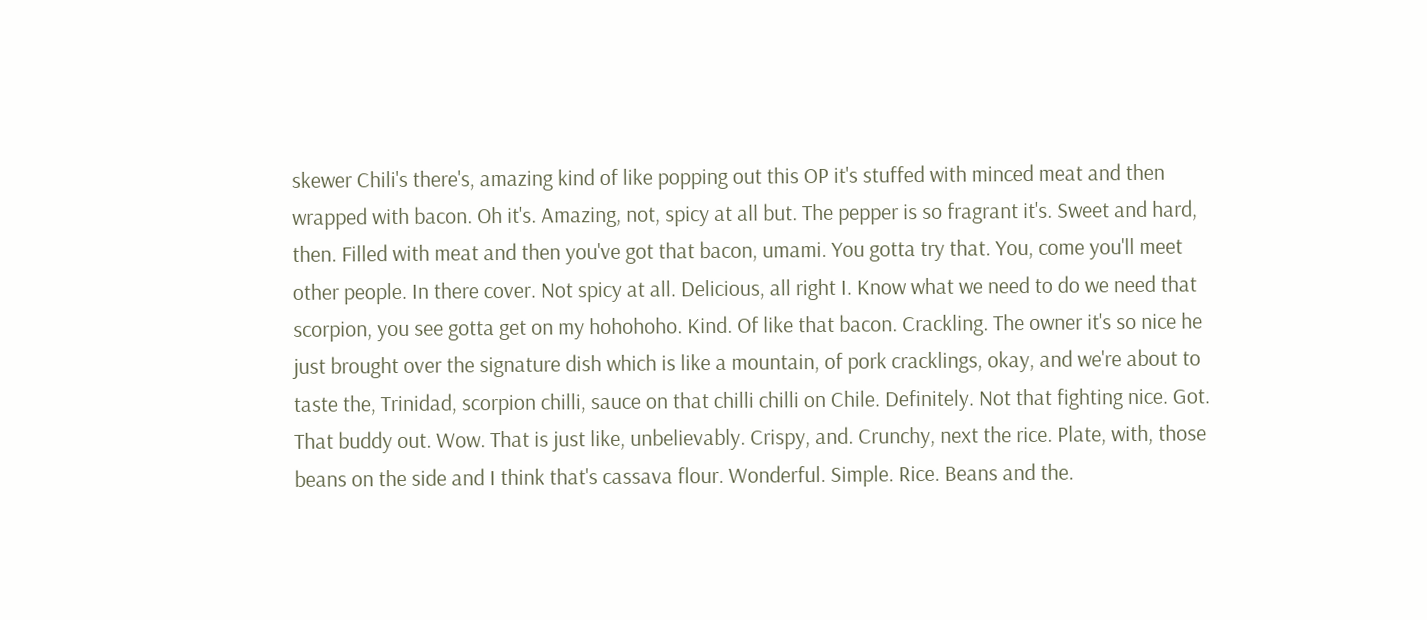skewer Chili's there's, amazing kind of like popping out this OP it's stuffed with minced meat and then wrapped with bacon. Oh it's. Amazing, not, spicy at all but. The pepper is so fragrant it's. Sweet and hard, then. Filled with meat and then you've got that bacon, umami. You gotta try that. You, come you'll meet other people. In there cover. Not spicy at all. Delicious, all right I. Know what we need to do we need that scorpion, you see gotta get on my hohohoho. Kind. Of like that bacon. Crackling. The owner it's so nice he just brought over the signature dish which is like a mountain, of pork cracklings, okay, and we're about to taste the, Trinidad, scorpion chilli, sauce on that chilli chilli on Chile. Definitely. Not that fighting nice. Got. That buddy out. Wow. That is just like, unbelievably. Crispy, and. Crunchy, next the rice. Plate, with, those beans on the side and I think that's cassava flour. Wonderful. Simple. Rice. Beans and the.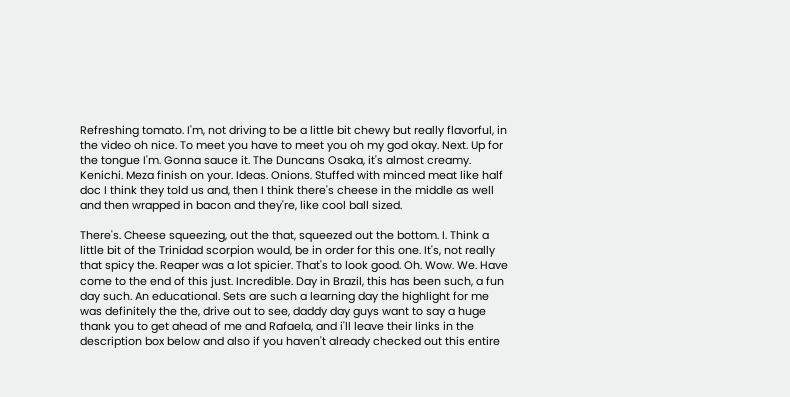Refreshing tomato. I'm, not driving to be a little bit chewy but really flavorful, in the video oh nice. To meet you have to meet you oh my god okay. Next. Up for the tongue I'm. Gonna sauce it. The Duncans Osaka, it's almost creamy. Kenichi. Meza finish on your. Ideas. Onions. Stuffed with minced meat like half doc I think they told us and, then I think there's cheese in the middle as well and then wrapped in bacon and they're, like cool ball sized.

There's. Cheese squeezing, out the that, squeezed out the bottom. I. Think a little bit of the Trinidad scorpion would, be in order for this one. It's, not really that spicy the. Reaper was a lot spicier. That's to look good. Oh. Wow. We. Have come to the end of this just. Incredible. Day in Brazil, this has been such, a fun day such. An educational. Sets are such a learning day the highlight for me was definitely the the, drive out to see, daddy day guys want to say a huge thank you to get ahead of me and Rafaela, and i'll leave their links in the description box below and also if you haven't already checked out this entire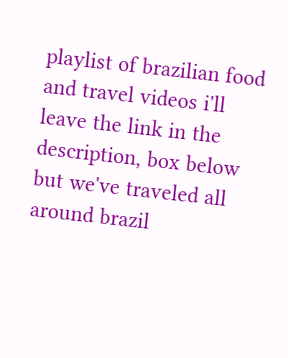playlist of brazilian food and travel videos i'll leave the link in the description, box below but we've traveled all around brazil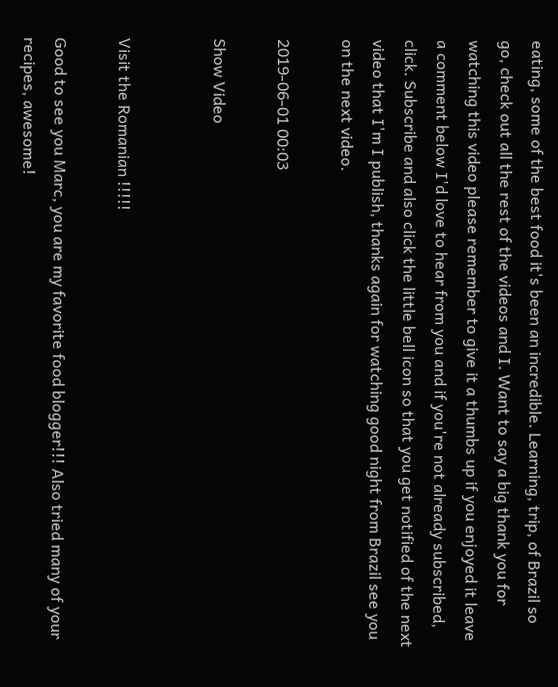eating, some of the best food it's been an incredible. Learning, trip, of Brazil so go, check out all the rest of the videos and I. Want to say a big thank you for watching this video please remember to give it a thumbs up if you enjoyed it leave a comment below I'd love to hear from you and if you're not already subscribed, click. Subscribe and also click the little bell icon so that you get notified of the next video that I'm I publish, thanks again for watching good night from Brazil see you on the next video.

2019-06-01 00:03

Show Video


Visit the Romanian !!!!!

Good to see you Marc, you are my favorite food blogger!!! Also tried many of your recipes, awesome!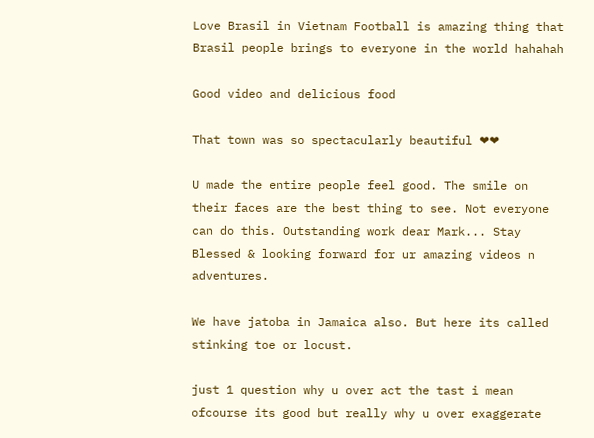Love Brasil in Vietnam Football is amazing thing that Brasil people brings to everyone in the world hahahah

Good video and delicious food

That town was so spectacularly beautiful ❤❤

U made the entire people feel good. The smile on their faces are the best thing to see. Not everyone can do this. Outstanding work dear Mark... Stay Blessed & looking forward for ur amazing videos n adventures.

We have jatoba in Jamaica also. But here its called stinking toe or locust.

just 1 question why u over act the tast i mean ofcourse its good but really why u over exaggerate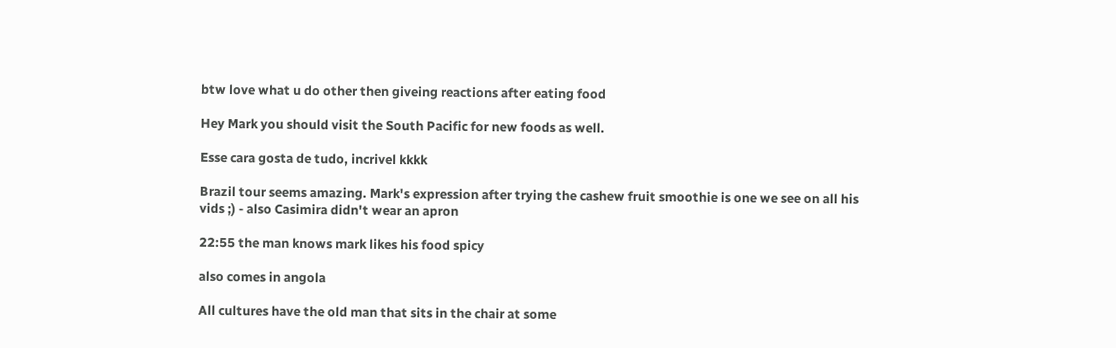btw love what u do other then giveing reactions after eating food

Hey Mark you should visit the South Pacific for new foods as well.

Esse cara gosta de tudo, incrivel kkkk

Brazil tour seems amazing. Mark's expression after trying the cashew fruit smoothie is one we see on all his vids ;) - also Casimira didn't wear an apron

22:55 the man knows mark likes his food spicy

also comes in angola

All cultures have the old man that sits in the chair at some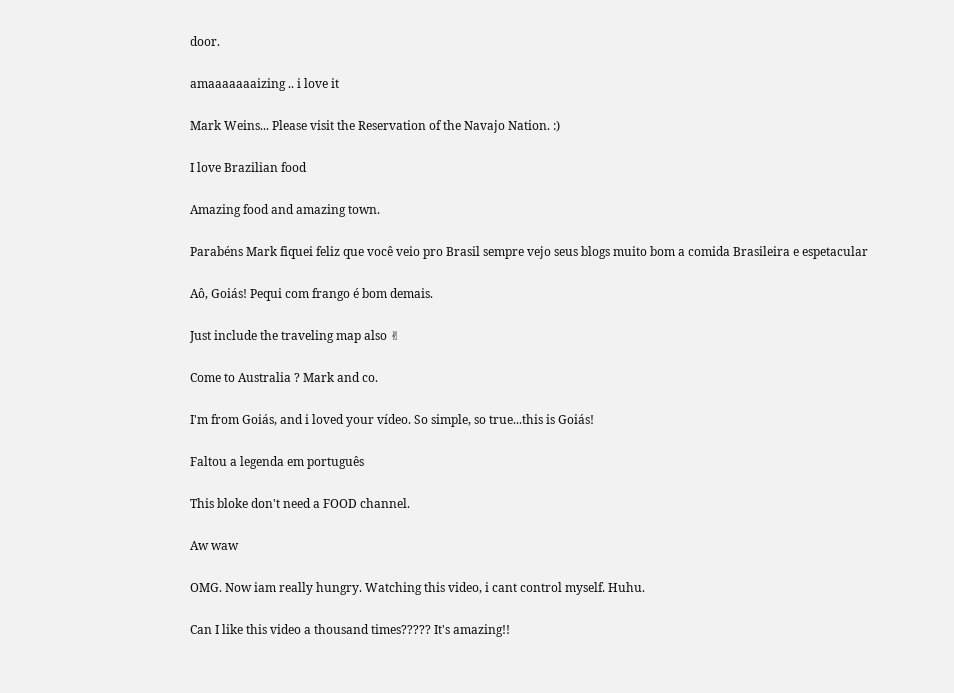door.

amaaaaaaaizing .. i love it

Mark Weins... Please visit the Reservation of the Navajo Nation. :)

I love Brazilian food

Amazing food and amazing town.

Parabéns Mark fiquei feliz que você veio pro Brasil sempre vejo seus blogs muito bom a comida Brasileira e espetacular

Aô, Goiás! Pequi com frango é bom demais.

Just include the traveling map also ✌

Come to Australia ? Mark and co.

I'm from Goiás, and i loved your vídeo. So simple, so true...this is Goiás!

Faltou a legenda em português

This bloke don't need a FOOD channel.

Aw waw

OMG. Now iam really hungry. Watching this video, i cant control myself. Huhu.

Can I like this video a thousand times????? It's amazing!!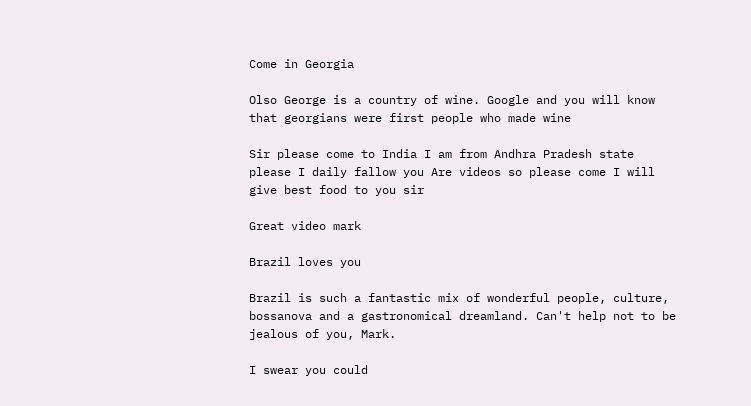Come in Georgia

Olso George is a country of wine. Google and you will know that georgians were first people who made wine

Sir please come to India I am from Andhra Pradesh state please I daily fallow you Are videos so please come I will give best food to you sir

Great video mark

Brazil loves you

Brazil is such a fantastic mix of wonderful people, culture, bossanova and a gastronomical dreamland. Can't help not to be jealous of you, Mark.

I swear you could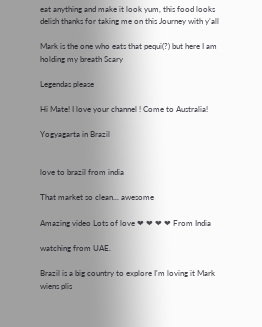eat anything and make it look yum, this food looks delish thanks for taking me on this Journey with y’all

Mark is the one who eats that pequi(?) but here I am holding my breath Scary

Legendas please

Hi Mate! I love your channel ! Come to Australia!

Yogyagarta in Brazil


love to brazil from india

That market so clean... awesome

Amazing video Lots of love ❤ ❤ ❤ ❤ From India

watching from UAE.

Brazil is a big country to explore I'm loving it Mark wiens plis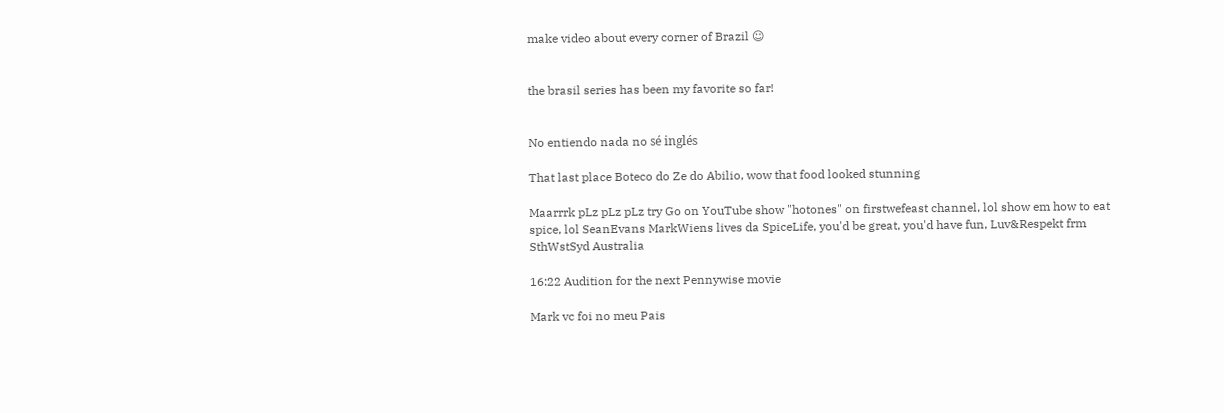make video about every corner of Brazil ☺


the brasil series has been my favorite so far!


No entiendo nada no sé inglés

That last place Boteco do Ze do Abilio, wow that food looked stunning

Maarrrk pLz pLz pLz try Go on YouTube show "hotones" on firstwefeast channel, lol show em how to eat spice, lol SeanEvans MarkWiens lives da SpiceLife, you'd be great, you'd have fun, Luv&Respekt frm SthWstSyd Australia

16:22 Audition for the next Pennywise movie

Mark vc foi no meu Pais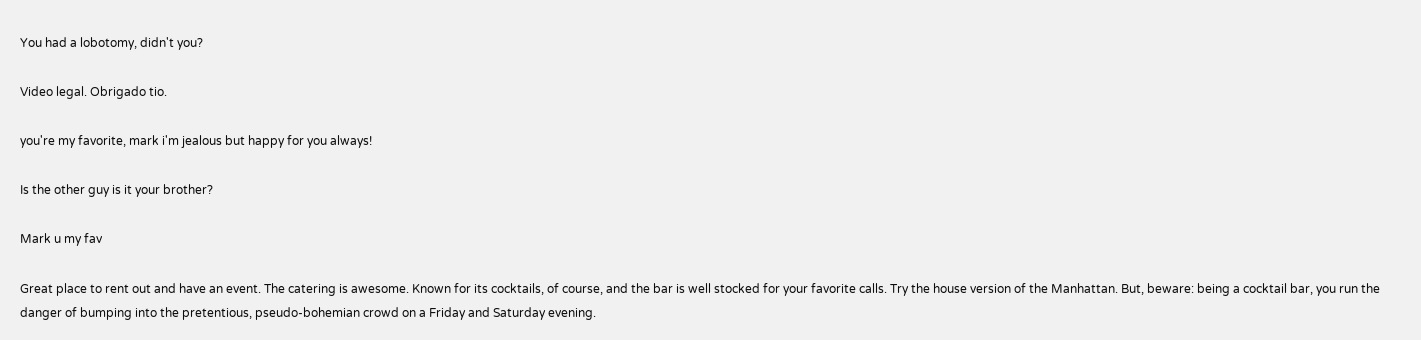You had a lobotomy, didn't you?

Video legal. Obrigado tio.

you're my favorite, mark i'm jealous but happy for you always!

Is the other guy is it your brother?

Mark u my fav

Great place to rent out and have an event. The catering is awesome. Known for its cocktails, of course, and the bar is well stocked for your favorite calls. Try the house version of the Manhattan. But, beware: being a cocktail bar, you run the danger of bumping into the pretentious, pseudo-bohemian crowd on a Friday and Saturday evening.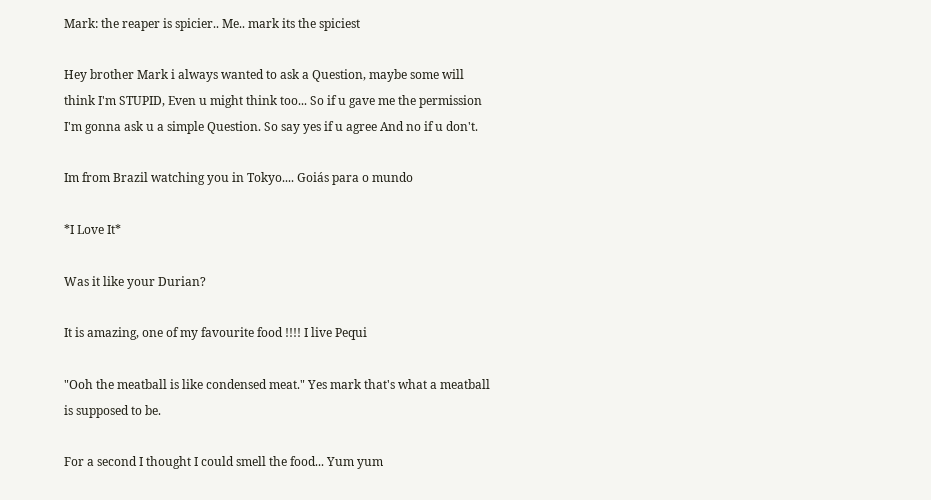Mark: the reaper is spicier.. Me.. mark its the spiciest

Hey brother Mark i always wanted to ask a Question, maybe some will think I'm STUPID, Even u might think too... So if u gave me the permission I'm gonna ask u a simple Question. So say yes if u agree And no if u don't.

Im from Brazil watching you in Tokyo.... Goiás para o mundo

*I Love It*

Was it like your Durian?

It is amazing, one of my favourite food !!!! I live Pequi

"Ooh the meatball is like condensed meat." Yes mark that's what a meatball is supposed to be.

For a second I thought I could smell the food... Yum yum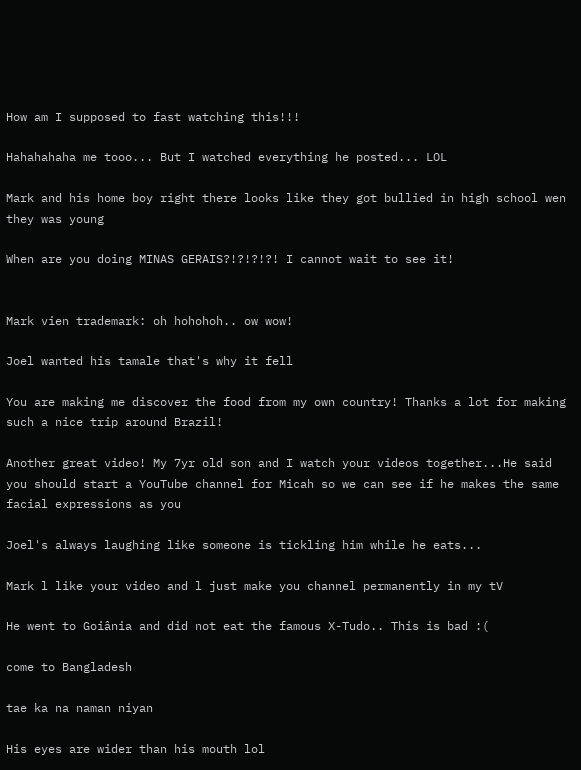How am I supposed to fast watching this!!!

Hahahahaha me tooo... But I watched everything he posted... LOL

Mark and his home boy right there looks like they got bullied in high school wen they was young

When are you doing MINAS GERAIS?!?!?!?! I cannot wait to see it!


Mark vien trademark: oh hohohoh.. ow wow!

Joel wanted his tamale that's why it fell

You are making me discover the food from my own country! Thanks a lot for making such a nice trip around Brazil!

Another great video! My 7yr old son and I watch your videos together...He said you should start a YouTube channel for Micah so we can see if he makes the same facial expressions as you

Joel's always laughing like someone is tickling him while he eats...

Mark l like your video and l just make you channel permanently in my tV

He went to Goiânia and did not eat the famous X-Tudo.. This is bad :(

come to Bangladesh

tae ka na naman niyan

His eyes are wider than his mouth lol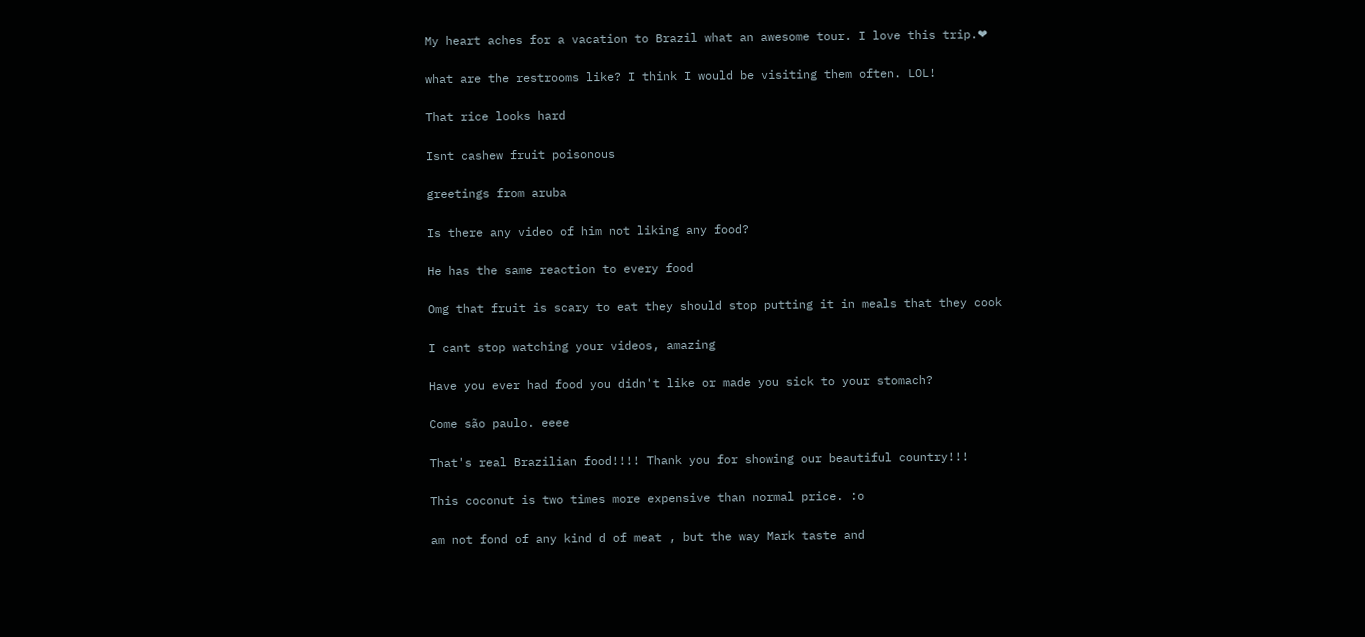My heart aches for a vacation to Brazil what an awesome tour. I love this trip.❤

what are the restrooms like? I think I would be visiting them often. LOL!

That rice looks hard

Isnt cashew fruit poisonous

greetings from aruba

Is there any video of him not liking any food?

He has the same reaction to every food

Omg that fruit is scary to eat they should stop putting it in meals that they cook

I cant stop watching your videos, amazing

Have you ever had food you didn't like or made you sick to your stomach?

Come são paulo. eeee

That's real Brazilian food!!!! Thank you for showing our beautiful country!!!

This coconut is two times more expensive than normal price. :o

am not fond of any kind d of meat , but the way Mark taste and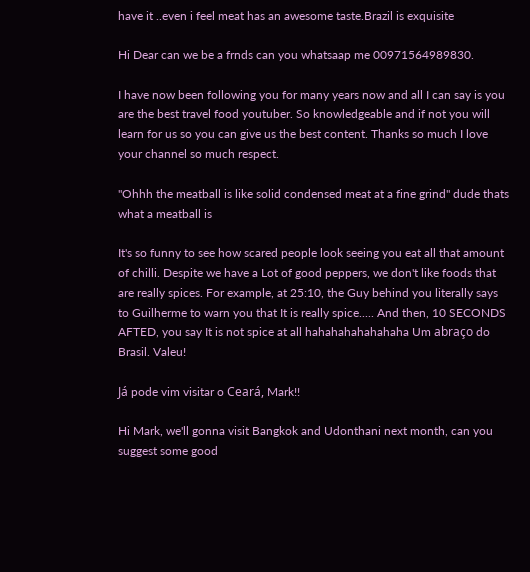have it ..even i feel meat has an awesome taste.Brazil is exquisite

Hi Dear can we be a frnds can you whatsaap me 00971564989830.

I have now been following you for many years now and all I can say is you are the best travel food youtuber. So knowledgeable and if not you will learn for us so you can give us the best content. Thanks so much I love your channel so much respect.

"Ohhh the meatball is like solid condensed meat at a fine grind" dude thats what a meatball is

It's so funny to see how scared people look seeing you eat all that amount of chilli. Despite we have a Lot of good peppers, we don't like foods that are really spices. For example, at 25:10, the Guy behind you literally says to Guilherme to warn you that It is really spice..... And then, 10 SECONDS AFTED, you say It is not spice at all hahahahahahahaha Um abraço do Brasil. Valeu!

Já pode vim visitar o Ceará, Mark!!

Hi Mark, we'll gonna visit Bangkok and Udonthani next month, can you suggest some good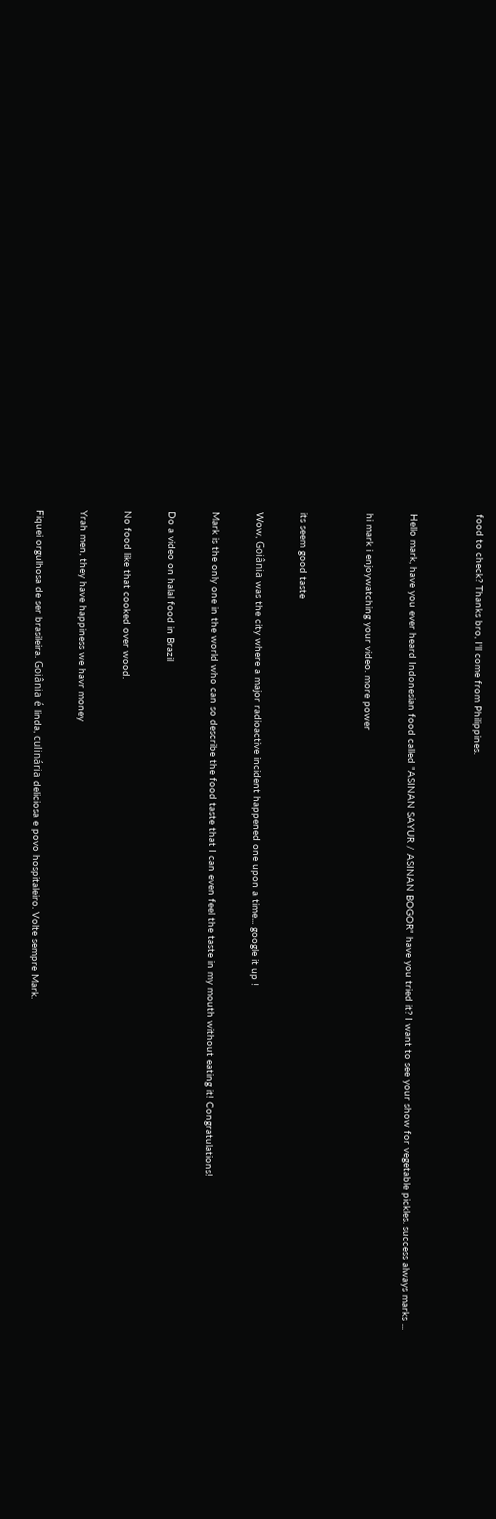food to check? Thanks bro, I'll come from Philippines.


Hello mark, have you ever heard Indonesian food called "ASINAN SAYUR / ASINAN BOGOR" have you tried it? I want to see your show for vegetable pickles. success always marks ...

hi mark i enjoywatching your video. more power


its seem good taste

Wow, Goiânia was the city where a major radioactive incident happened one upon a time... google it up !

Mark is the only one in the world who can so describe the food taste that I can even feel the taste in my mouth without eating it! Congratulations!

Do a video on halal food in Brazil

No food like that cooked over wood.

Yrah men, they have happiness we havr money

Fiquei orgulhosa de ser brasileira. Goiânia é linda, culinária deliciosa e povo hospitaleiro. Volte sempre Mark.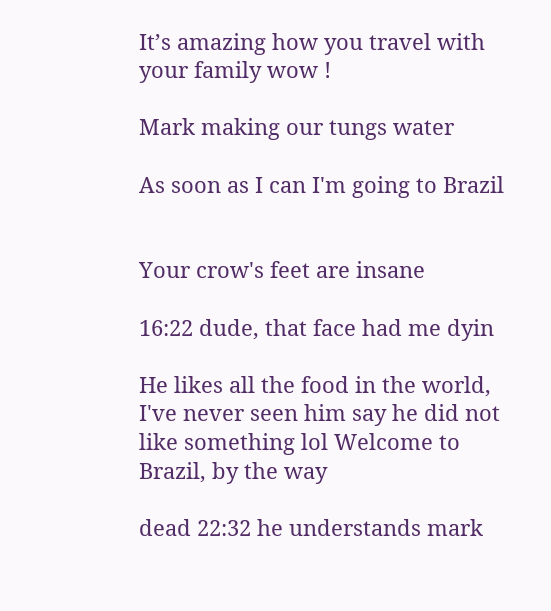It’s amazing how you travel with your family wow !

Mark making our tungs water

As soon as I can I'm going to Brazil


Your crow's feet are insane

16:22 dude, that face had me dyin

He likes all the food in the world, I've never seen him say he did not like something lol Welcome to Brazil, by the way

dead 22:32 he understands mark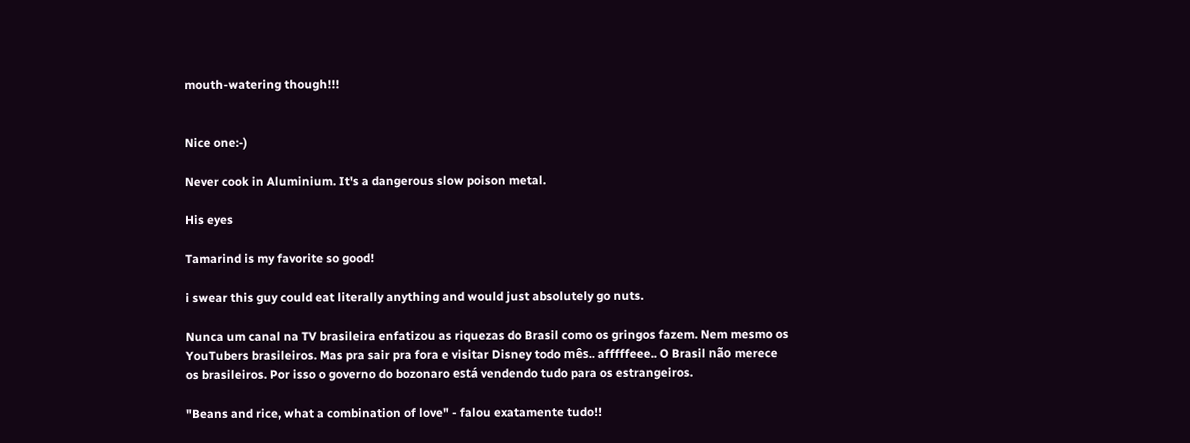mouth-watering though!!!


Nice one:-)

Never cook in Aluminium. It's a dangerous slow poison metal.

His eyes

Tamarind is my favorite so good!

i swear this guy could eat literally anything and would just absolutely go nuts.

Nunca um canal na TV brasileira enfatizou as riquezas do Brasil como os gringos fazem. Nem mesmo os YouTubers brasileiros. Mas pra sair pra fora e visitar Disney todo mês.. afffffeee.. O Brasil não merece os brasileiros. Por isso o governo do bozonaro está vendendo tudo para os estrangeiros.

"Beans and rice, what a combination of love" - falou exatamente tudo!!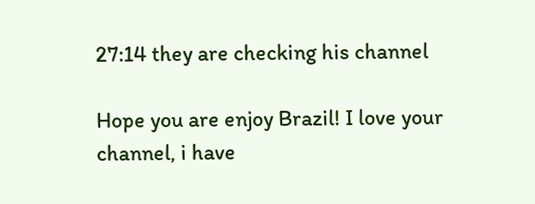27:14 they are checking his channel

Hope you are enjoy Brazil! I love your channel, i have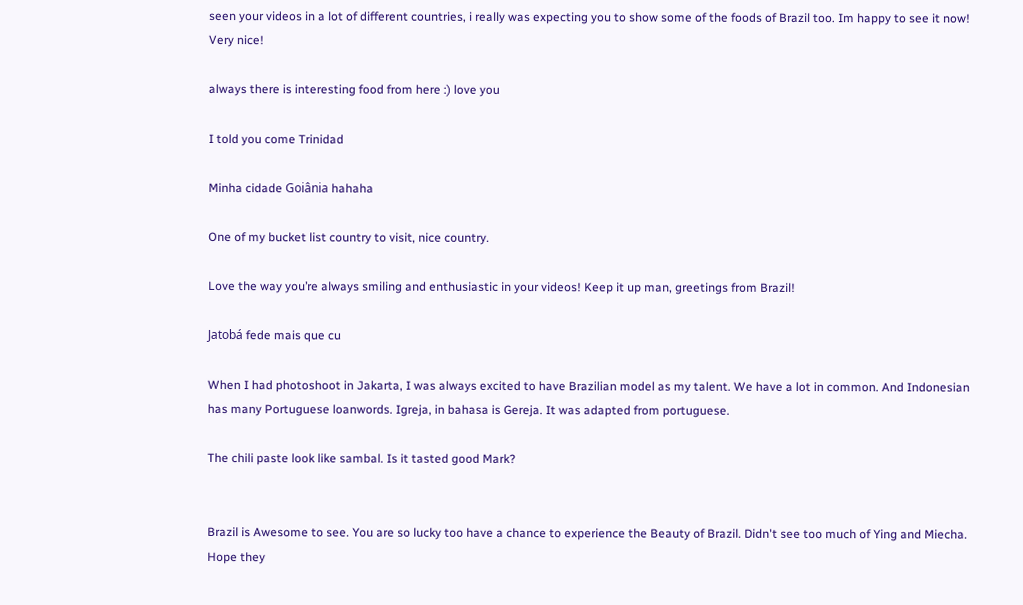seen your videos in a lot of different countries, i really was expecting you to show some of the foods of Brazil too. Im happy to see it now! Very nice!

always there is interesting food from here :) love you

I told you come Trinidad

Minha cidade Goiânia hahaha

One of my bucket list country to visit, nice country.

Love the way you’re always smiling and enthusiastic in your videos! Keep it up man, greetings from Brazil!

Jatobá fede mais que cu

When I had photoshoot in Jakarta, I was always excited to have Brazilian model as my talent. We have a lot in common. And Indonesian has many Portuguese loanwords. Igreja, in bahasa is Gereja. It was adapted from portuguese.

The chili paste look like sambal. Is it tasted good Mark?


Brazil is Awesome to see. You are so lucky too have a chance to experience the Beauty of Brazil. Didn't see too much of Ying and Miecha. Hope they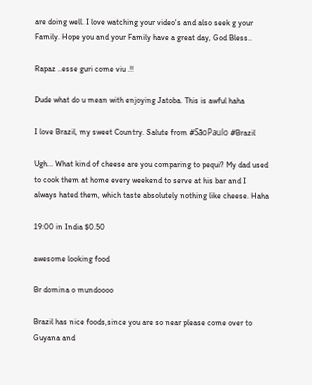are doing well. I love watching your video's and also seek g your Family. Hope you and your Family have a great day, God Bless..

Rapaz ..esse guri come viu .!!

Dude what do u mean with enjoying Jatoba. This is awful haha

I love Brazil, my sweet Country. Salute from #SãoPaulo #Brazil

Ugh... What kind of cheese are you comparing to pequi? My dad used to cook them at home every weekend to serve at his bar and I always hated them, which taste absolutely nothing like cheese. Haha

19:00 in India $0.50

awesome looking food

Br domina o mundoooo

Brazil has nice foods,since you are so near please come over to Guyana and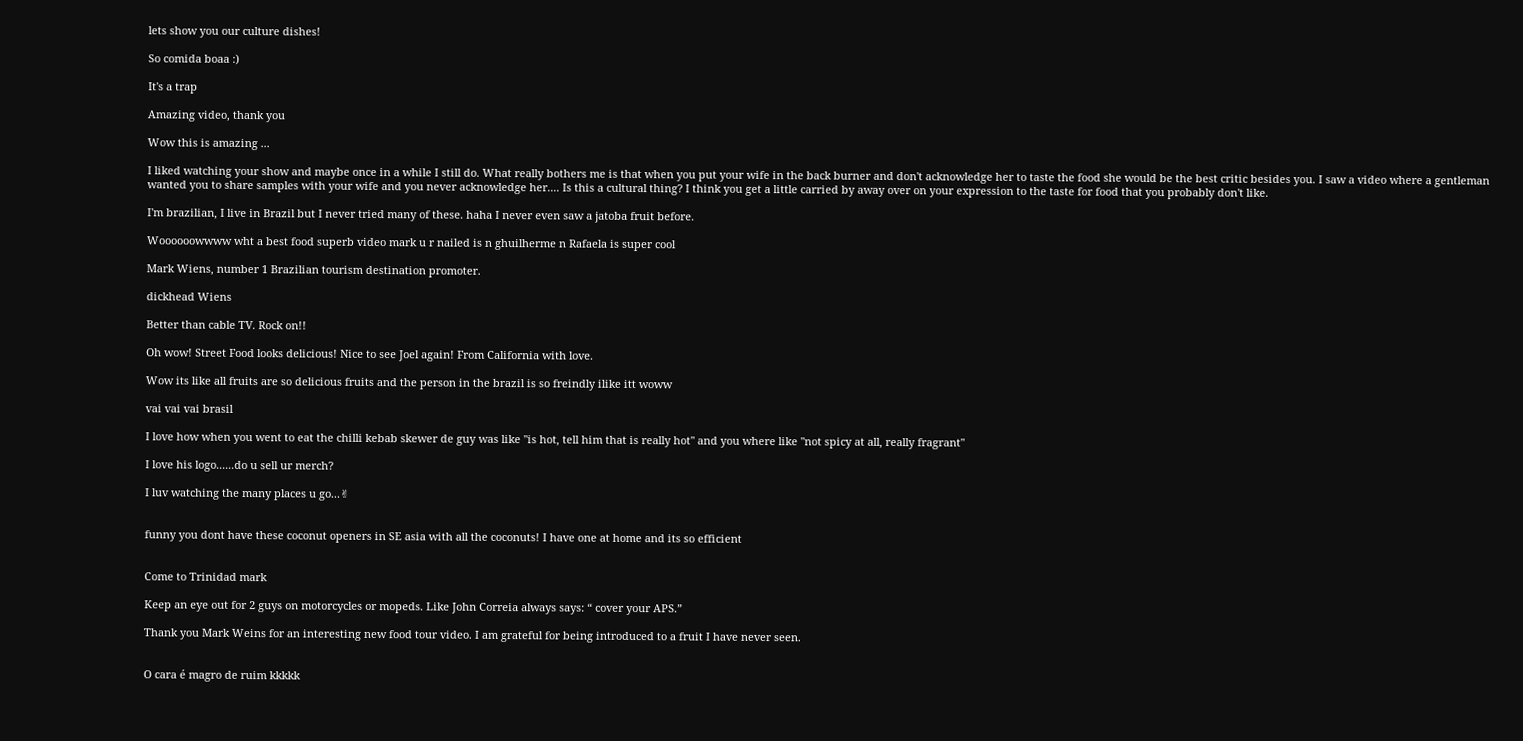lets show you our culture dishes!

So comida boaa :)

It's a trap

Amazing video, thank you

Wow this is amazing ...

I liked watching your show and maybe once in a while I still do. What really bothers me is that when you put your wife in the back burner and don't acknowledge her to taste the food she would be the best critic besides you. I saw a video where a gentleman wanted you to share samples with your wife and you never acknowledge her.... Is this a cultural thing? I think you get a little carried by away over on your expression to the taste for food that you probably don't like.

I'm brazilian, I live in Brazil but I never tried many of these. haha I never even saw a jatoba fruit before.

Woooooowwww wht a best food superb video mark u r nailed is n ghuilherme n Rafaela is super cool

Mark Wiens, number 1 Brazilian tourism destination promoter.

dickhead Wiens

Better than cable TV. Rock on!!

Oh wow! Street Food looks delicious! Nice to see Joel again! From California with love.

Wow its like all fruits are so delicious fruits and the person in the brazil is so freindly ilike itt woww

vai vai vai brasil

I love how when you went to eat the chilli kebab skewer de guy was like "is hot, tell him that is really hot" and you where like "not spicy at all, really fragrant"

I love his logo......do u sell ur merch?

I luv watching the many places u go...✌


funny you dont have these coconut openers in SE asia with all the coconuts! I have one at home and its so efficient


Come to Trinidad mark

Keep an eye out for 2 guys on motorcycles or mopeds. Like John Correia always says: “ cover your APS.”

Thank you Mark Weins for an interesting new food tour video. I am grateful for being introduced to a fruit I have never seen.


O cara é magro de ruim kkkkk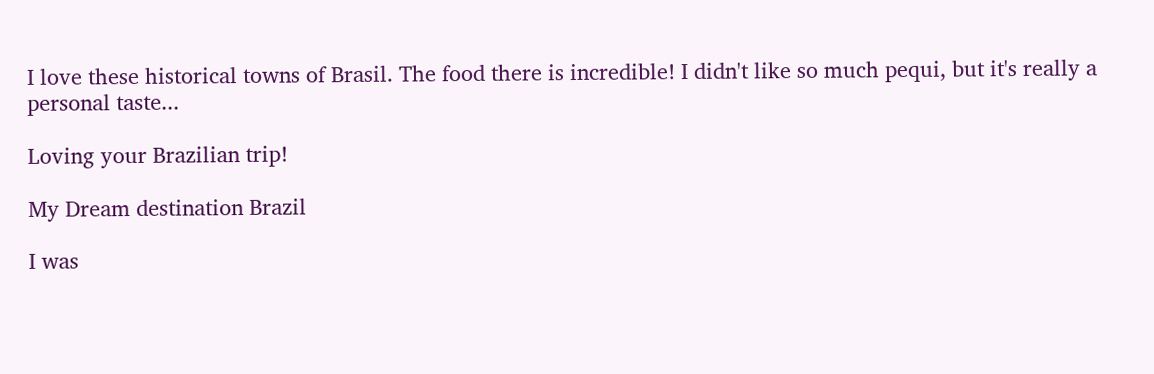I love these historical towns of Brasil. The food there is incredible! I didn't like so much pequi, but it's really a personal taste...

Loving your Brazilian trip!

My Dream destination Brazil

I was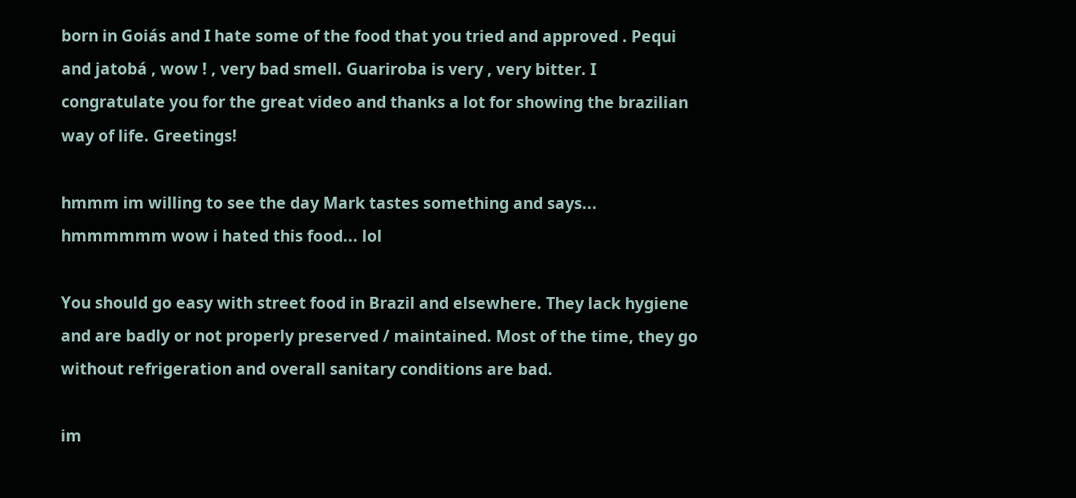born in Goiás and I hate some of the food that you tried and approved . Pequi and jatobá , wow ! , very bad smell. Guariroba is very , very bitter. I congratulate you for the great video and thanks a lot for showing the brazilian way of life. Greetings!

hmmm im willing to see the day Mark tastes something and says... hmmmmmm wow i hated this food... lol

You should go easy with street food in Brazil and elsewhere. They lack hygiene and are badly or not properly preserved / maintained. Most of the time, they go without refrigeration and overall sanitary conditions are bad.

im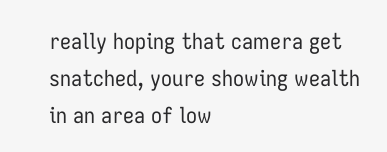really hoping that camera get snatched, youre showing wealth in an area of low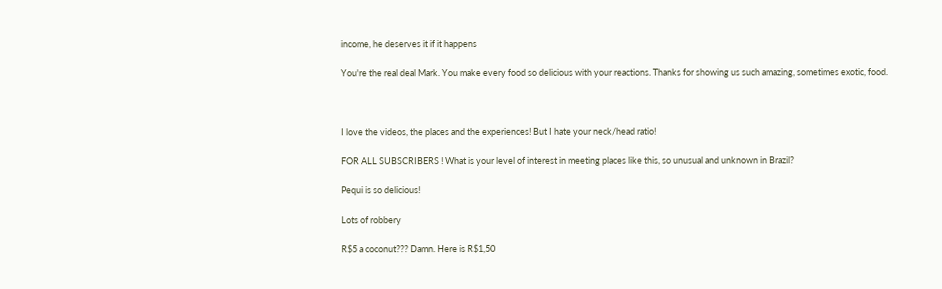income, he deserves it if it happens

You're the real deal Mark. You make every food so delicious with your reactions. Thanks for showing us such amazing, sometimes exotic, food.



I love the videos, the places and the experiences! But I hate your neck/head ratio!

FOR ALL SUBSCRIBERS ! What is your level of interest in meeting places like this, so unusual and unknown in Brazil?

Pequi is so delicious!

Lots of robbery

R$5 a coconut??? Damn. Here is R$1,50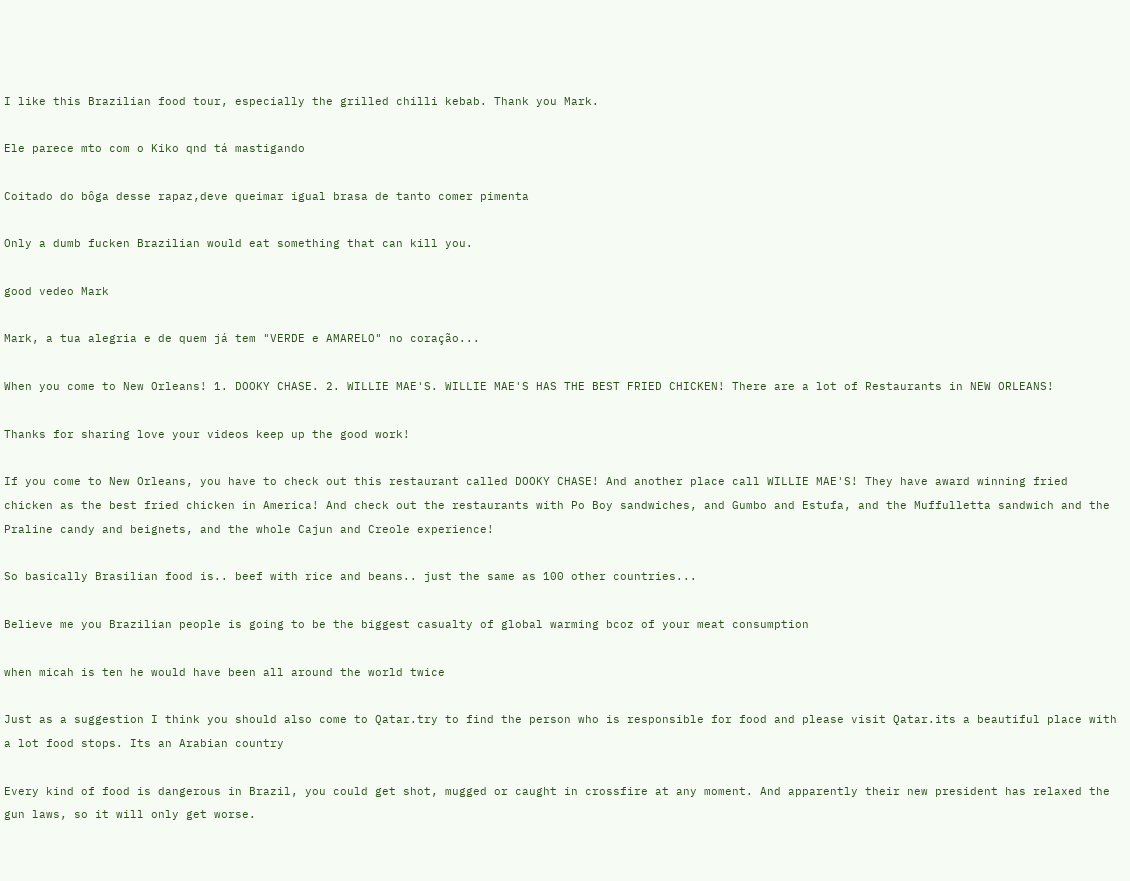I like this Brazilian food tour, especially the grilled chilli kebab. Thank you Mark.

Ele parece mto com o Kiko qnd tá mastigando

Coitado do bôga desse rapaz,deve queimar igual brasa de tanto comer pimenta

Only a dumb fucken Brazilian would eat something that can kill you.

good vedeo Mark

Mark, a tua alegria e de quem já tem "VERDE e AMARELO" no coração...

When you come to New Orleans! 1. DOOKY CHASE. 2. WILLIE MAE'S. WILLIE MAE'S HAS THE BEST FRIED CHICKEN! There are a lot of Restaurants in NEW ORLEANS!

Thanks for sharing love your videos keep up the good work!

If you come to New Orleans, you have to check out this restaurant called DOOKY CHASE! And another place call WILLIE MAE'S! They have award winning fried chicken as the best fried chicken in America! And check out the restaurants with Po Boy sandwiches, and Gumbo and Estufa, and the Muffulletta sandwich and the Praline candy and beignets, and the whole Cajun and Creole experience!

So basically Brasilian food is.. beef with rice and beans.. just the same as 100 other countries...

Believe me you Brazilian people is going to be the biggest casualty of global warming bcoz of your meat consumption

when micah is ten he would have been all around the world twice

Just as a suggestion I think you should also come to Qatar.try to find the person who is responsible for food and please visit Qatar.its a beautiful place with a lot food stops. Its an Arabian country

Every kind of food is dangerous in Brazil, you could get shot, mugged or caught in crossfire at any moment. And apparently their new president has relaxed the gun laws, so it will only get worse.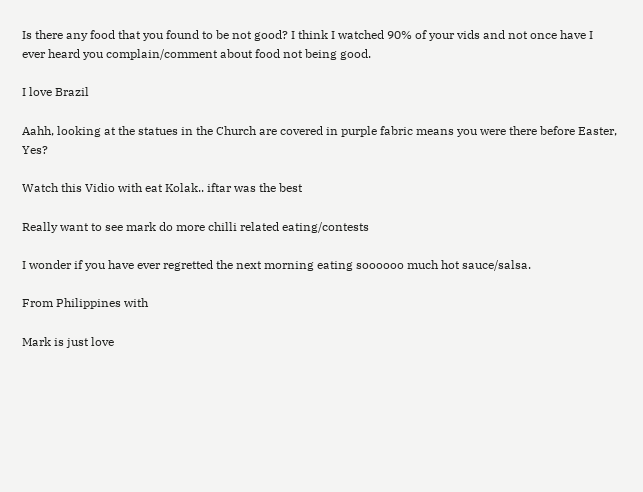Is there any food that you found to be not good? I think I watched 90% of your vids and not once have I ever heard you complain/comment about food not being good.

I love Brazil

Aahh, looking at the statues in the Church are covered in purple fabric means you were there before Easter, Yes?

Watch this Vidio with eat Kolak.. iftar was the best

Really want to see mark do more chilli related eating/contests

I wonder if you have ever regretted the next morning eating soooooo much hot sauce/salsa.

From Philippines with

Mark is just love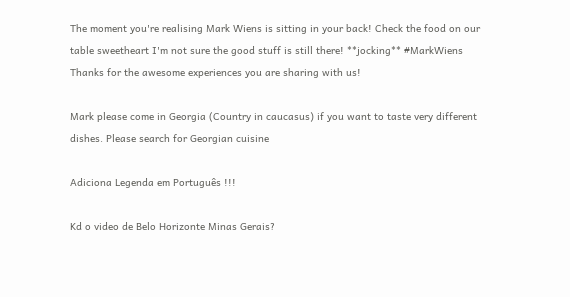The moment you're realising Mark Wiens is sitting in your back! Check the food on our table sweetheart I'm not sure the good stuff is still there! **jocking** #MarkWiens Thanks for the awesome experiences you are sharing with us!

Mark please come in Georgia (Country in caucasus) if you want to taste very different dishes. Please search for Georgian cuisine

Adiciona Legenda em Português !!!

Kd o video de Belo Horizonte Minas Gerais?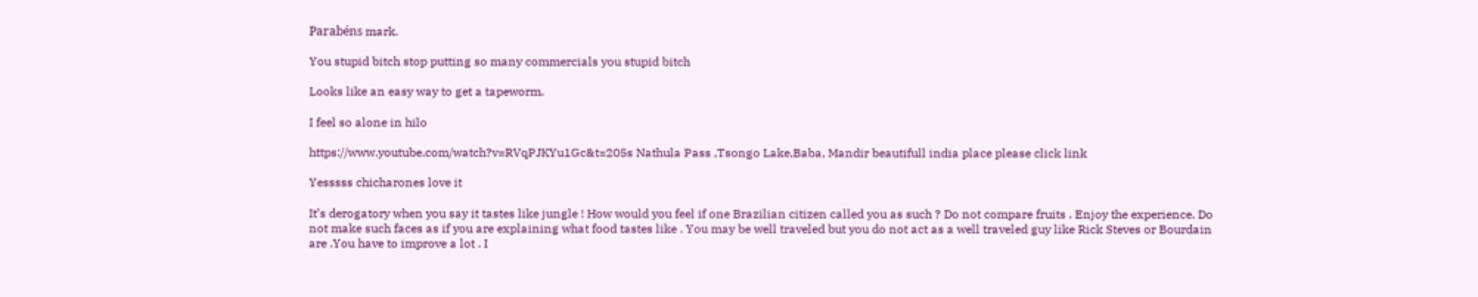Parabéns mark.

You stupid bitch stop putting so many commercials you stupid bitch

Looks like an easy way to get a tapeworm.

I feel so alone in hilo

https://www.youtube.com/watch?v=RVqPJKYu1Gc&t=205s Nathula Pass ,Tsongo Lake,Baba, Mandir beautifull india place please click link

Yesssss chicharones love it

It’s derogatory when you say it tastes like jungle ! How would you feel if one Brazilian citizen called you as such ? Do not compare fruits . Enjoy the experience. Do not make such faces as if you are explaining what food tastes like . You may be well traveled but you do not act as a well traveled guy like Rick Steves or Bourdain are .You have to improve a lot . I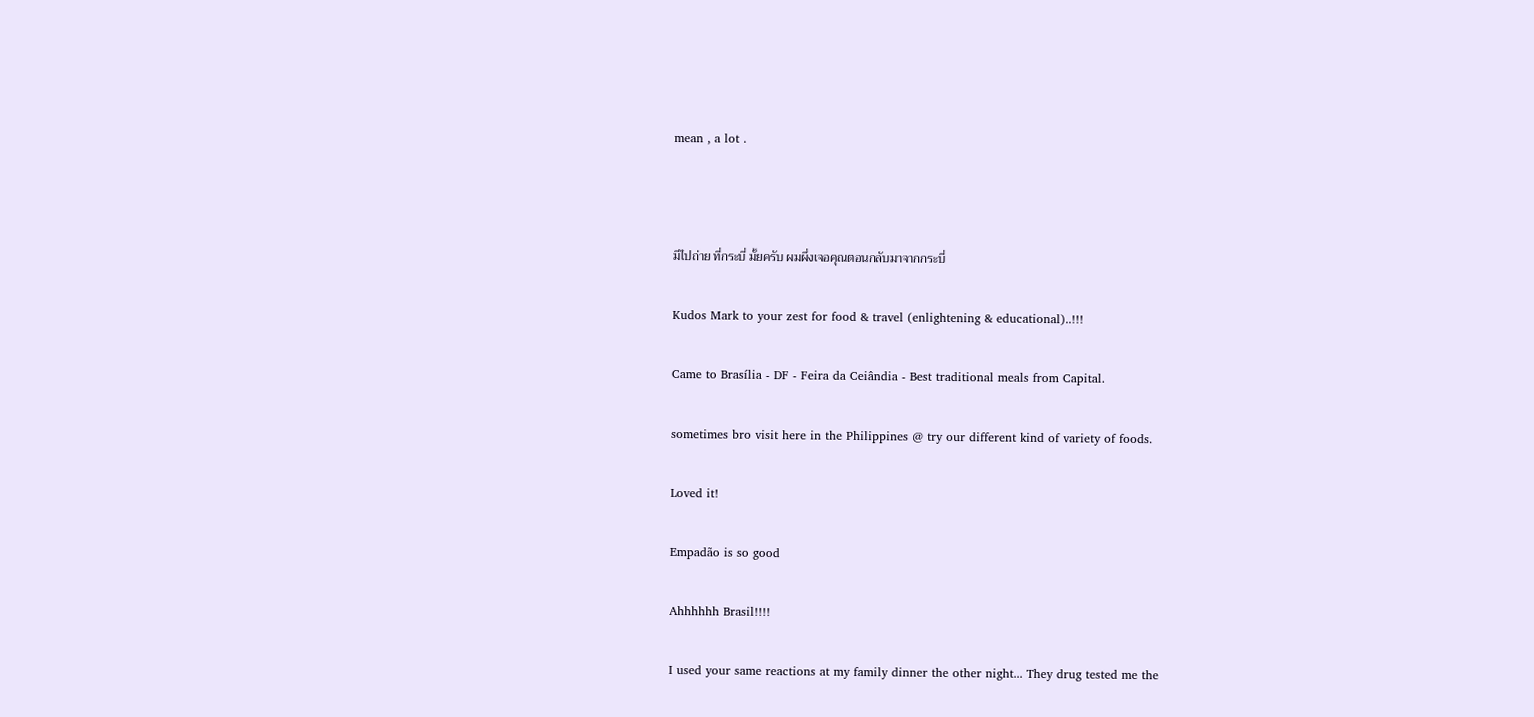mean , a lot .



มีไปถ่าย ที่กระบี่ มั้ยครับ ผมผึ่งเจอคุณตอนกลับมาจากกระบี่

Kudos Mark to your zest for food & travel (enlightening & educational)..!!!

Came to Brasília - DF - Feira da Ceiândia - Best traditional meals from Capital.

sometimes bro visit here in the Philippines @ try our different kind of variety of foods.

Loved it!

Empadão is so good

Ahhhhhh Brasil!!!!

I used your same reactions at my family dinner the other night... They drug tested me the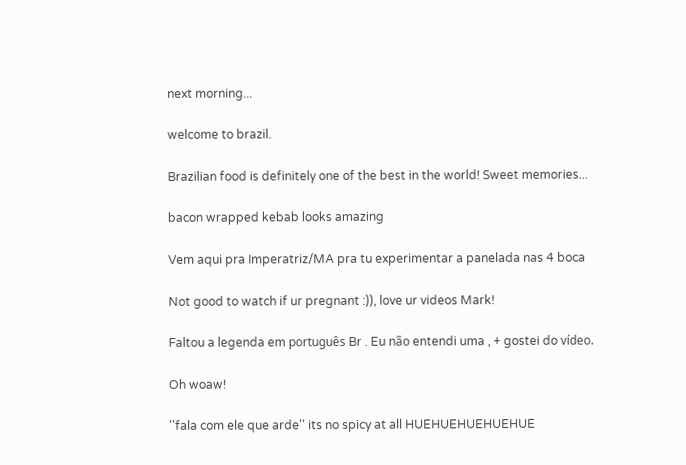next morning...

welcome to brazil.

Brazilian food is definitely one of the best in the world! Sweet memories...

bacon wrapped kebab looks amazing

Vem aqui pra Imperatriz/MA pra tu experimentar a panelada nas 4 boca

Not good to watch if ur pregnant :)), love ur videos Mark!

Faltou a legenda em português Br . Eu não entendi uma , + gostei do vídeo.

Oh woaw!

''fala com ele que arde'' its no spicy at all HUEHUEHUEHUEHUE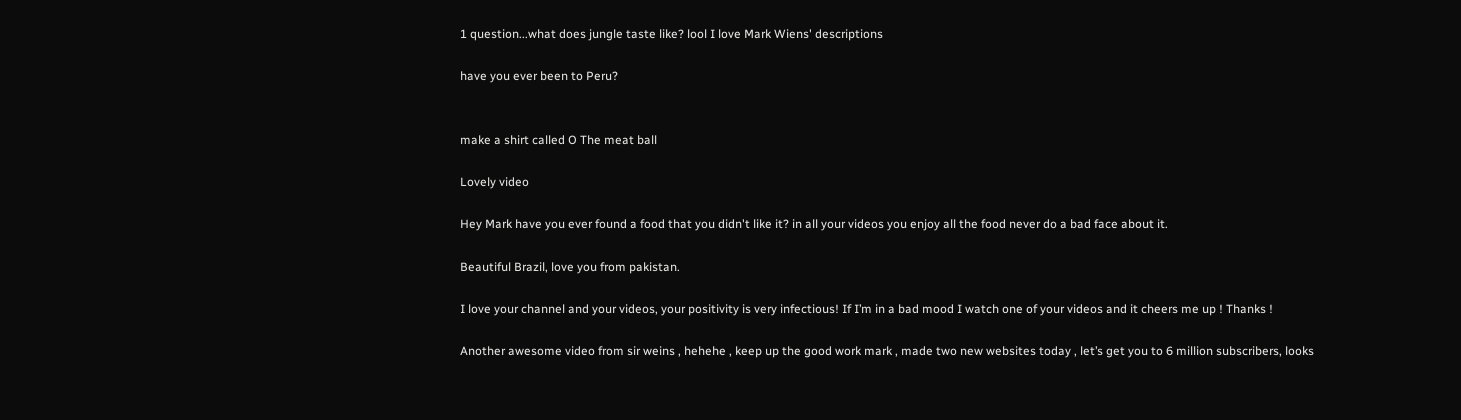1 question...what does jungle taste like? lool I love Mark Wiens' descriptions

have you ever been to Peru?


make a shirt called O The meat ball

Lovely video

Hey Mark have you ever found a food that you didn't like it? in all your videos you enjoy all the food never do a bad face about it.

Beautiful Brazil, love you from pakistan.

I love your channel and your videos, your positivity is very infectious! If I’m in a bad mood I watch one of your videos and it cheers me up ! Thanks !

Another awesome video from sir weins , hehehe , keep up the good work mark , made two new websites today , let’s get you to 6 million subscribers, looks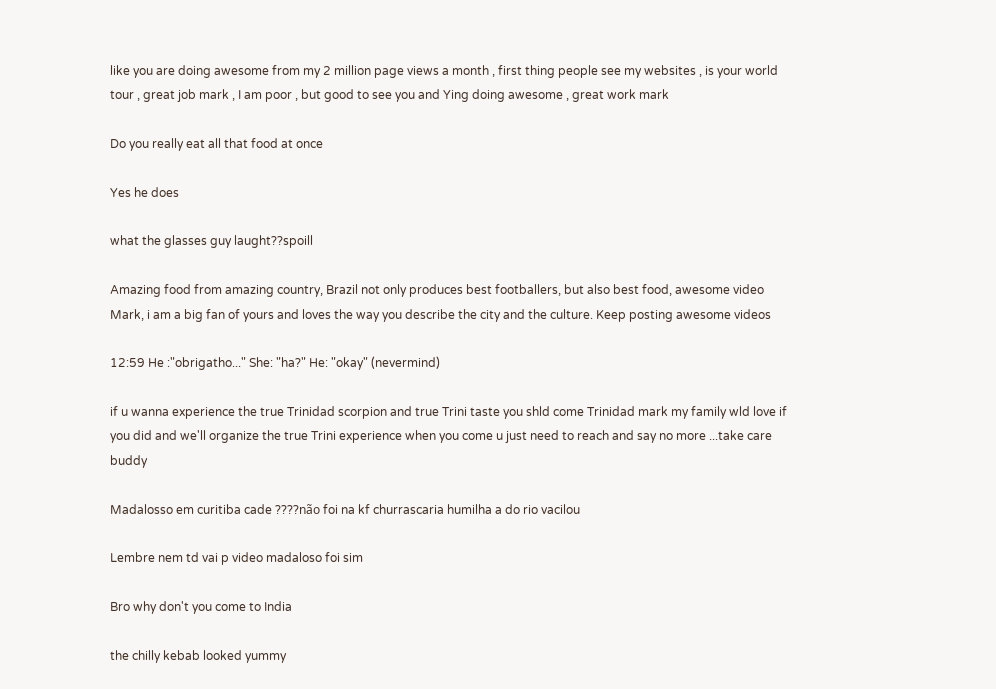like you are doing awesome from my 2 million page views a month , first thing people see my websites , is your world tour , great job mark , I am poor , but good to see you and Ying doing awesome , great work mark

Do you really eat all that food at once

Yes he does

what the glasses guy laught??spoill

Amazing food from amazing country, Brazil not only produces best footballers, but also best food, awesome video Mark, i am a big fan of yours and loves the way you describe the city and the culture. Keep posting awesome videos

12:59 He :"obrigatho..." She: "ha?" He: "okay" (nevermind)

if u wanna experience the true Trinidad scorpion and true Trini taste you shld come Trinidad mark my family wld love if you did and we'll organize the true Trini experience when you come u just need to reach and say no more ...take care buddy

Madalosso em curitiba cade ????não foi na kf churrascaria humilha a do rio vacilou

Lembre nem td vai p video madaloso foi sim

Bro why don't you come to India

the chilly kebab looked yummy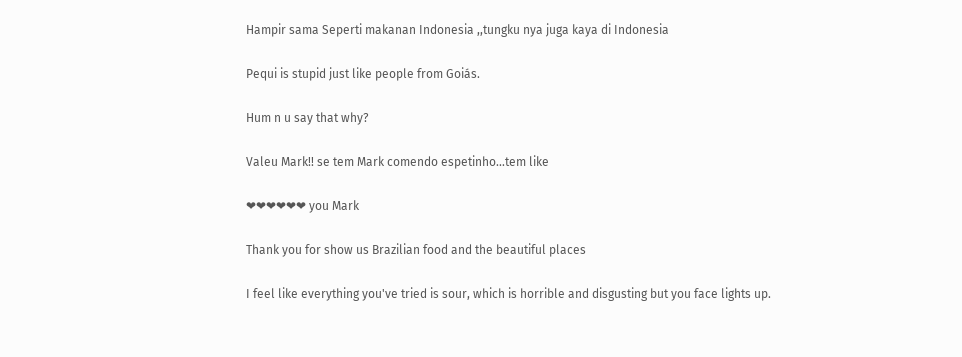Hampir sama Seperti makanan Indonesia ,,tungku nya juga kaya di Indonesia

Pequi is stupid just like people from Goiás.

Hum n u say that why?

Valeu Mark!! se tem Mark comendo espetinho...tem like

❤❤❤❤❤❤ you Mark

Thank you for show us Brazilian food and the beautiful places

I feel like everything you've tried is sour, which is horrible and disgusting but you face lights up.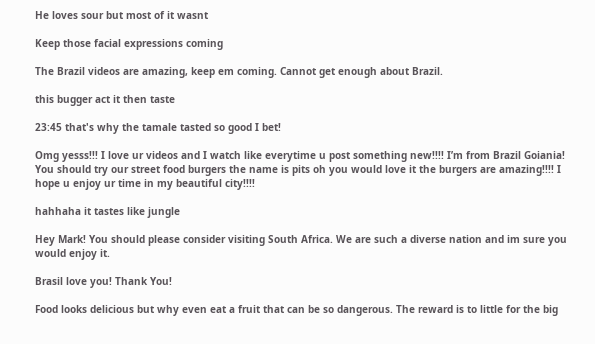He loves sour but most of it wasnt

Keep those facial expressions coming

The Brazil videos are amazing, keep em coming. Cannot get enough about Brazil.

this bugger act it then taste

23:45 that's why the tamale tasted so good I bet!

Omg yesss!!! I love ur videos and I watch like everytime u post something new!!!! I’m from Brazil Goiania! You should try our street food burgers the name is pits oh you would love it the burgers are amazing!!!! I hope u enjoy ur time in my beautiful city!!!!

hahhaha it tastes like jungle

Hey Mark! You should please consider visiting South Africa. We are such a diverse nation and im sure you would enjoy it.

Brasil love you! Thank You!

Food looks delicious but why even eat a fruit that can be so dangerous. The reward is to little for the big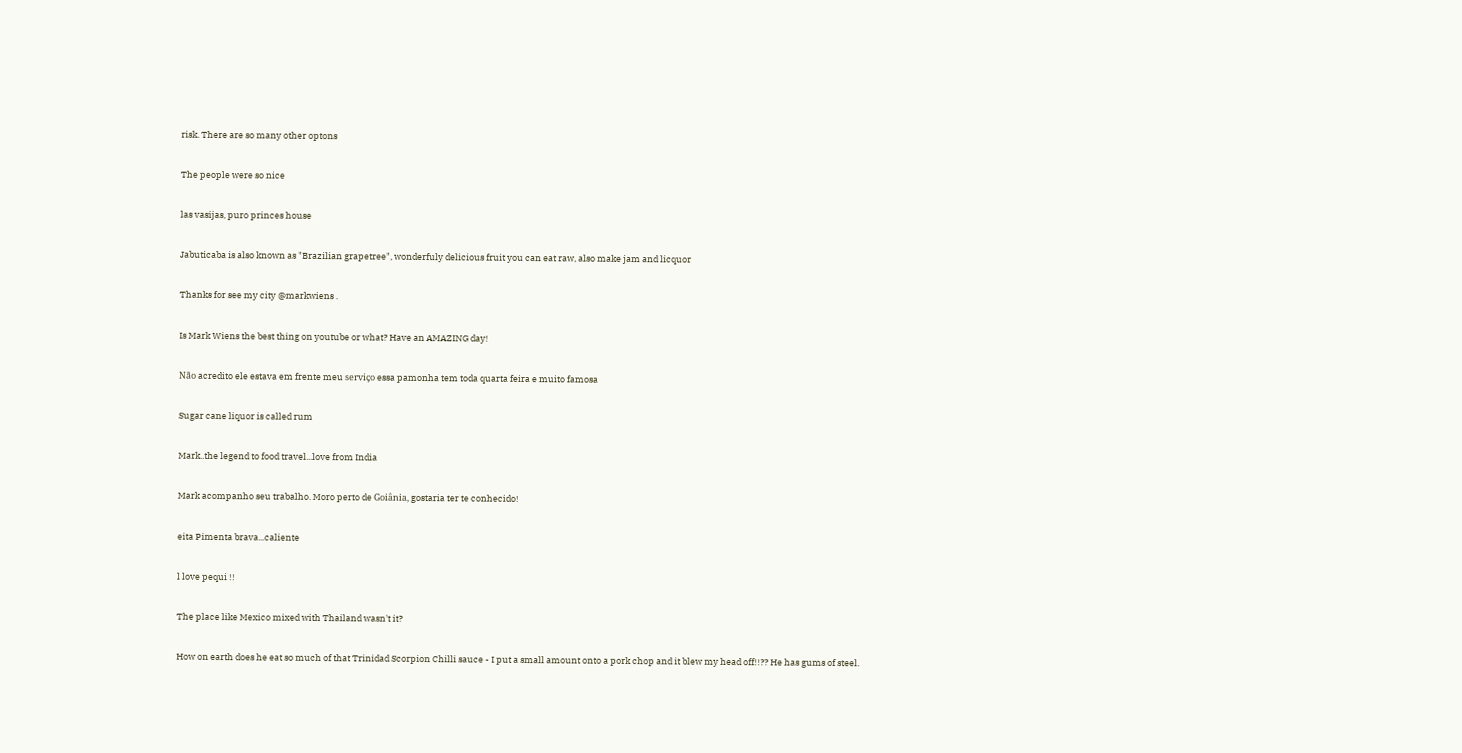risk. There are so many other optons

The people were so nice

las vasijas, puro princes house

Jabuticaba is also known as "Brazilian grapetree", wonderfuly delicious fruit you can eat raw, also make jam and licquor

Thanks for see my city @markwiens .

Is Mark Wiens the best thing on youtube or what? Have an AMAZING day!

Não acredito ele estava em frente meu serviço essa pamonha tem toda quarta feira e muito famosa

Sugar cane liquor is called rum

Mark..the legend to food travel...love from India

Mark acompanho seu trabalho. Moro perto de Goiânia, gostaria ter te conhecido!

eita Pimenta brava...caliente

l love pequi !!

The place like Mexico mixed with Thailand wasn't it?

How on earth does he eat so much of that Trinidad Scorpion Chilli sauce - I put a small amount onto a pork chop and it blew my head off!!?? He has gums of steel.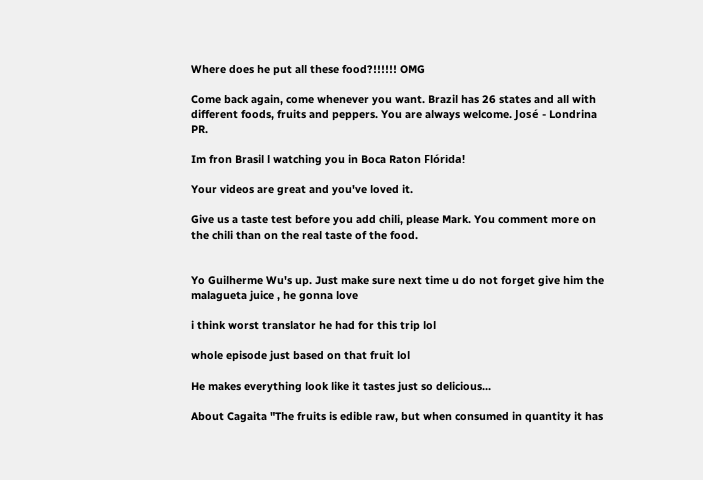Where does he put all these food?!!!!!! OMG

Come back again, come whenever you want. Brazil has 26 states and all with different foods, fruits and peppers. You are always welcome. José - Londrina PR.

Im fron Brasil l watching you in Boca Raton Flórida!

Your videos are great and you've loved it.

Give us a taste test before you add chili, please Mark. You comment more on the chili than on the real taste of the food.


Yo Guilherme Wu's up. Just make sure next time u do not forget give him the malagueta juice , he gonna love

i think worst translator he had for this trip lol

whole episode just based on that fruit lol

He makes everything look like it tastes just so delicious...

About Cagaita "The fruits is edible raw, but when consumed in quantity it has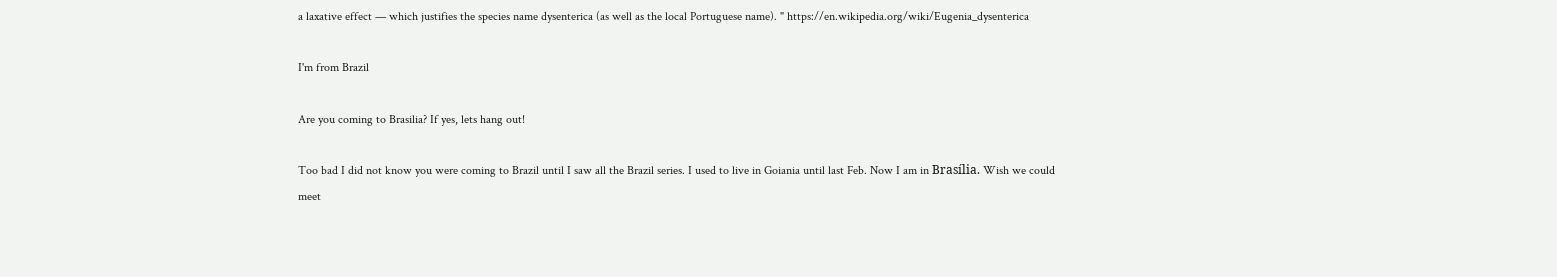a laxative effect — which justifies the species name dysenterica (as well as the local Portuguese name). " https://en.wikipedia.org/wiki/Eugenia_dysenterica

I'm from Brazil

Are you coming to Brasilia? If yes, lets hang out!

Too bad I did not know you were coming to Brazil until I saw all the Brazil series. I used to live in Goiania until last Feb. Now I am in Brasília. Wish we could meet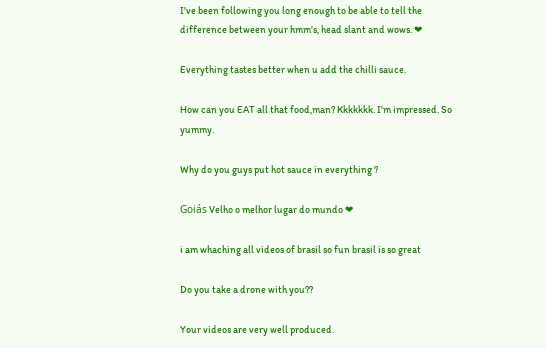I've been following you long enough to be able to tell the difference between your hmm's, head slant and wows. ❤

Everything tastes better when u add the chilli sauce.

How can you EAT all that food,man? Kkkkkkk. I'm impressed. So yummy.

Why do you guys put hot sauce in everything ?

Goiás Velho o melhor lugar do mundo ❤

i am whaching all videos of brasil so fun brasil is so great

Do you take a drone with you??

Your videos are very well produced.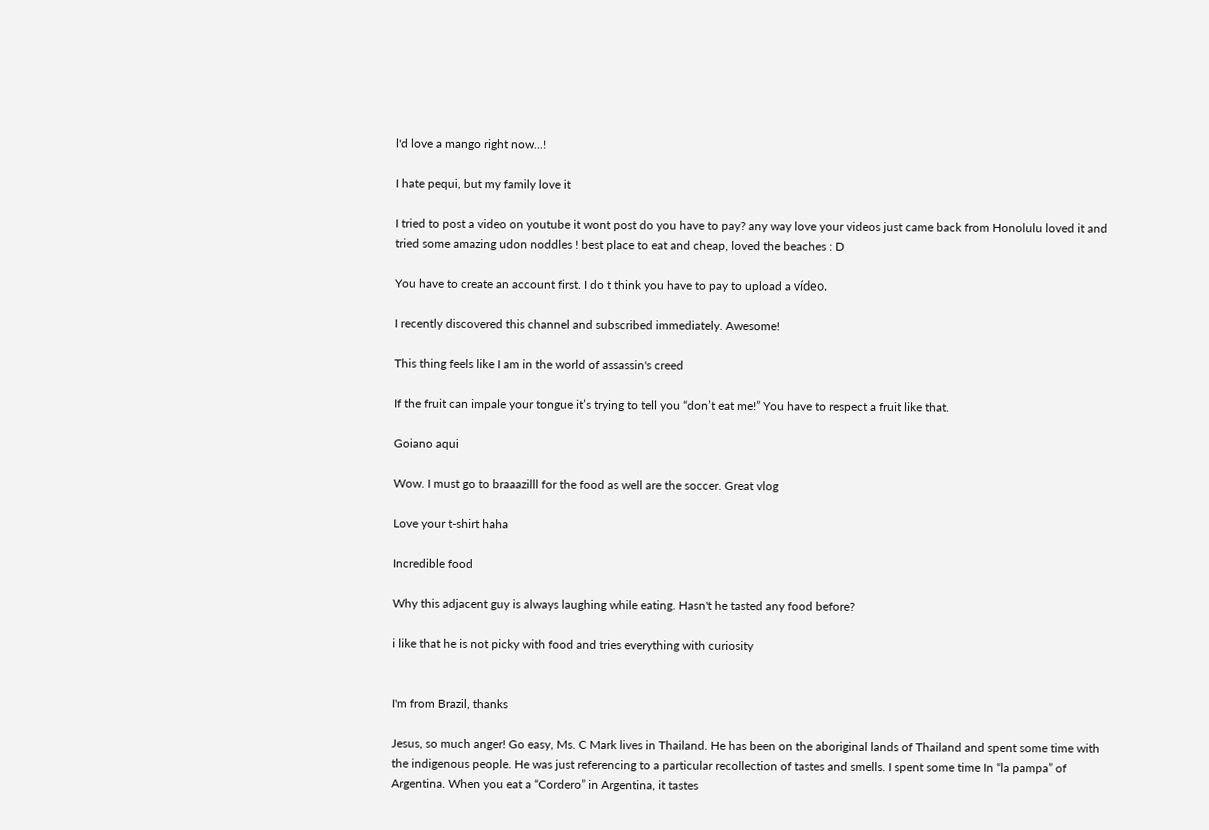l'd love a mango right now...!

I hate pequi, but my family love it

I tried to post a video on youtube it wont post do you have to pay? any way love your videos just came back from Honolulu loved it and tried some amazing udon noddles ! best place to eat and cheap, loved the beaches : D

You have to create an account first. I do t think you have to pay to upload a vídeo.

I recently discovered this channel and subscribed immediately. Awesome!

This thing feels like I am in the world of assassin's creed

If the fruit can impale your tongue it’s trying to tell you “don’t eat me!” You have to respect a fruit like that.

Goiano aqui

Wow. I must go to braaazilll for the food as well are the soccer. Great vlog

Love your t-shirt haha

Incredible food

Why this adjacent guy is always laughing while eating. Hasn't he tasted any food before?

i like that he is not picky with food and tries everything with curiosity


I'm from Brazil, thanks

Jesus, so much anger! Go easy, Ms. C Mark lives in Thailand. He has been on the aboriginal lands of Thailand and spent some time with the indigenous people. He was just referencing to a particular recollection of tastes and smells. I spent some time In “la pampa” of Argentina. When you eat a “Cordero” in Argentina, it tastes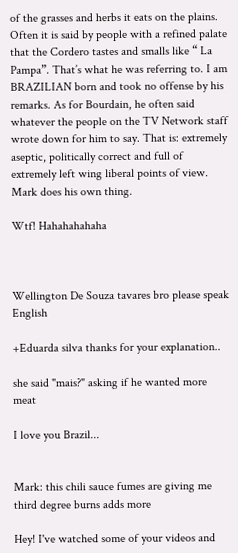of the grasses and herbs it eats on the plains. Often it is said by people with a refined palate that the Cordero tastes and smalls like “ La Pampa”. That’s what he was referring to. I am BRAZILIAN born and took no offense by his remarks. As for Bourdain, he often said whatever the people on the TV Network staff wrote down for him to say. That is: extremely aseptic, politically correct and full of extremely left wing liberal points of view. Mark does his own thing.

Wtf! Hahahahahaha



Wellington De Souza tavares bro please speak English

+Eduarda silva thanks for your explanation..

she said "mais?" asking if he wanted more meat

I love you Brazil...


Mark: this chili sauce fumes are giving me third degree burns adds more

Hey! I've watched some of your videos and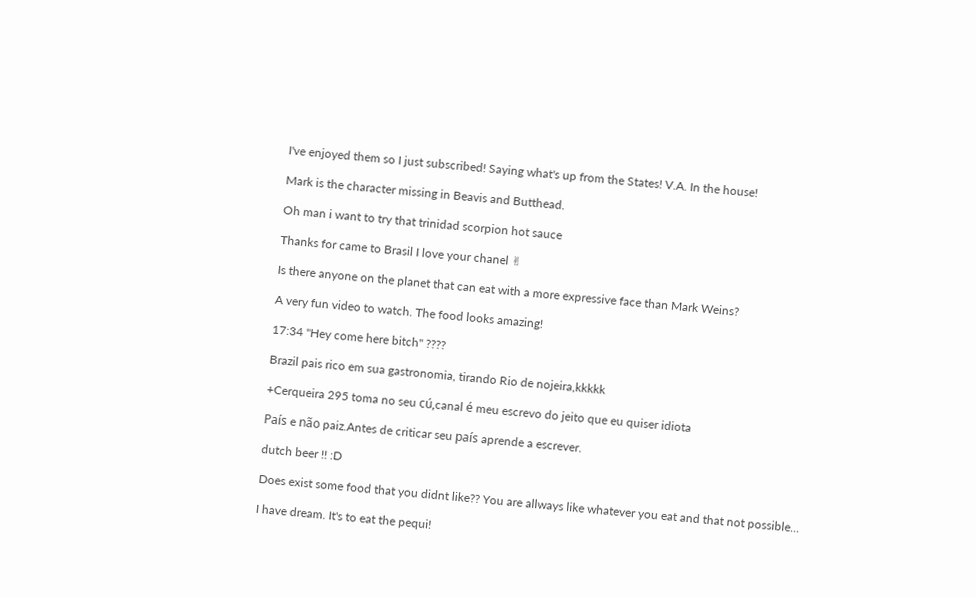I've enjoyed them so I just subscribed! Saying what's up from the States! V.A. In the house!

Mark is the character missing in Beavis and Butthead.

Oh man i want to try that trinidad scorpion hot sauce

Thanks for came to Brasil I love your chanel ✌

Is there anyone on the planet that can eat with a more expressive face than Mark Weins?

A very fun video to watch. The food looks amazing!

17:34 "Hey come here bitch" ????

Brazil pais rico em sua gastronomia, tirando Rio de nojeira,kkkkk

+Cerqueira 295 toma no seu cú,canal é meu escrevo do jeito que eu quiser idiota

País e não paiz.Antes de criticar seu país aprende a escrever.

dutch beer !! :D

Does exist some food that you didnt like?? You are allways like whatever you eat and that not possible...

I have dream. It's to eat the pequi!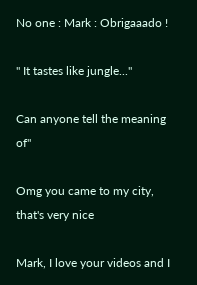No one : Mark : Obrigaaado !

" It tastes like jungle..."

Can anyone tell the meaning of"

Omg you came to my city, that's very nice

Mark, I love your videos and I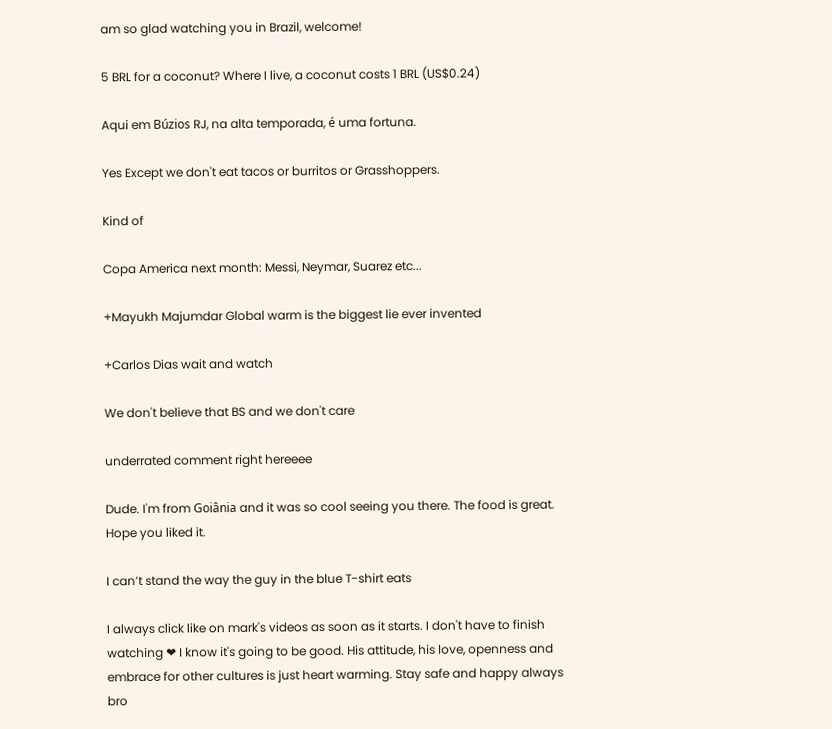am so glad watching you in Brazil, welcome!

5 BRL for a coconut? Where I live, a coconut costs 1 BRL (US$0.24)

Aqui em Búzios RJ, na alta temporada, é uma fortuna.

Yes Except we don't eat tacos or burritos or Grasshoppers.

Kind of

Copa America next month: Messi, Neymar, Suarez etc...

+Mayukh Majumdar Global warm is the biggest lie ever invented

+Carlos Dias wait and watch

We don't believe that BS and we don't care

underrated comment right hereeee

Dude. I'm from Goiânia and it was so cool seeing you there. The food is great. Hope you liked it.

I can’t stand the way the guy in the blue T-shirt eats

I always click like on mark's videos as soon as it starts. I don't have to finish watching ❤ I know it's going to be good. His attitude, his love, openness and embrace for other cultures is just heart warming. Stay safe and happy always bro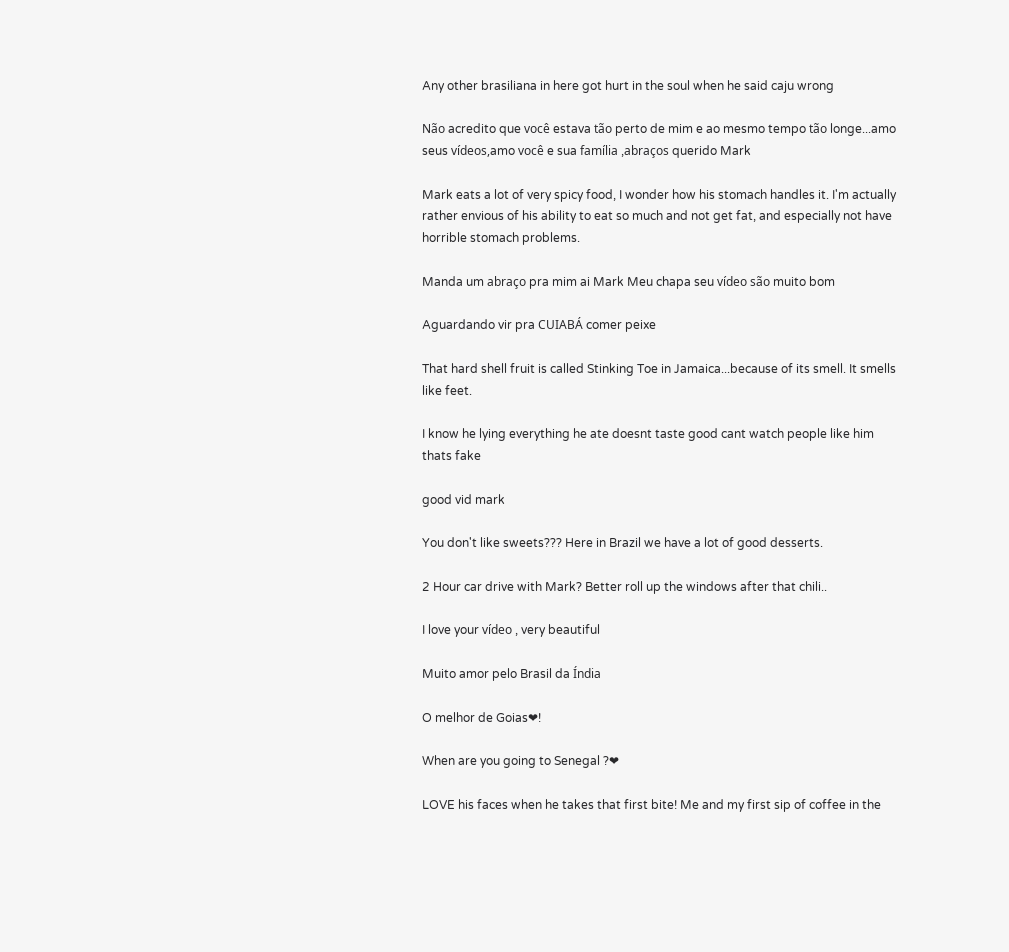Any other brasiliana in here got hurt in the soul when he said caju wrong

Não acredito que você estava tão perto de mim e ao mesmo tempo tão longe...amo seus vídeos,amo você e sua família ,abraços querido Mark

Mark eats a lot of very spicy food, I wonder how his stomach handles it. I'm actually rather envious of his ability to eat so much and not get fat, and especially not have horrible stomach problems.

Manda um abraço pra mim ai Mark Meu chapa seu vídeo são muito bom

Aguardando vir pra CUIABÁ comer peixe

That hard shell fruit is called Stinking Toe in Jamaica...because of its smell. It smells like feet.

I know he lying everything he ate doesnt taste good cant watch people like him thats fake

good vid mark

You don't like sweets??? Here in Brazil we have a lot of good desserts.

2 Hour car drive with Mark? Better roll up the windows after that chili..

I love your vídeo , very beautiful

Muito amor pelo Brasil da Índia

O melhor de Goias❤!

When are you going to Senegal ?❤

LOVE his faces when he takes that first bite! Me and my first sip of coffee in the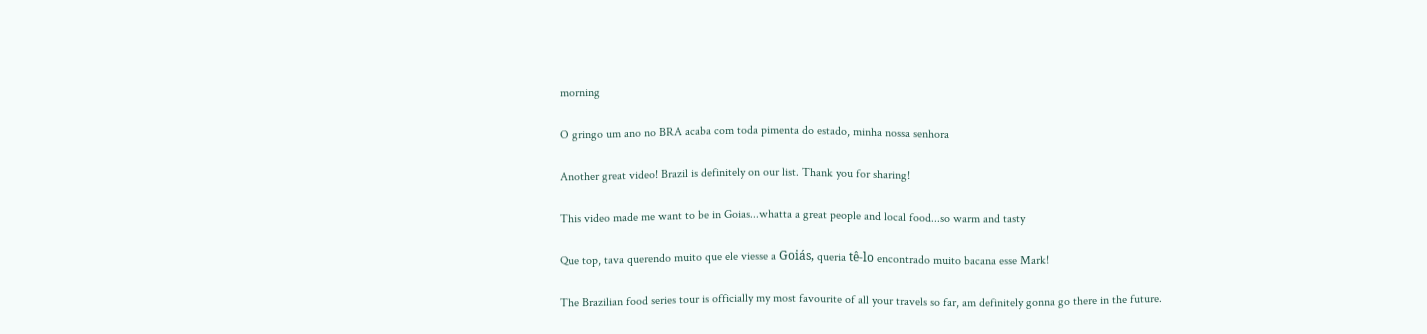morning

O gringo um ano no BRA acaba com toda pimenta do estado, minha nossa senhora

Another great video! Brazil is definitely on our list. Thank you for sharing!

This video made me want to be in Goias...whatta a great people and local food...so warm and tasty

Que top, tava querendo muito que ele viesse a Goiás, queria tê-lo encontrado muito bacana esse Mark!

The Brazilian food series tour is officially my most favourite of all your travels so far, am definitely gonna go there in the future.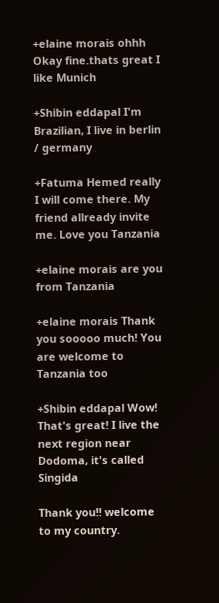+elaine morais ohhh Okay fine.thats great I like Munich

+Shibin eddapal I'm Brazilian, I live in berlin / germany

+Fatuma Hemed really I will come there. My friend allready invite me. Love you Tanzania

+elaine morais are you from Tanzania

+elaine morais Thank you sooooo much! You are welcome to Tanzania too

+Shibin eddapal Wow! That's great! I live the next region near Dodoma, it's called Singida

Thank you!! welcome to my country.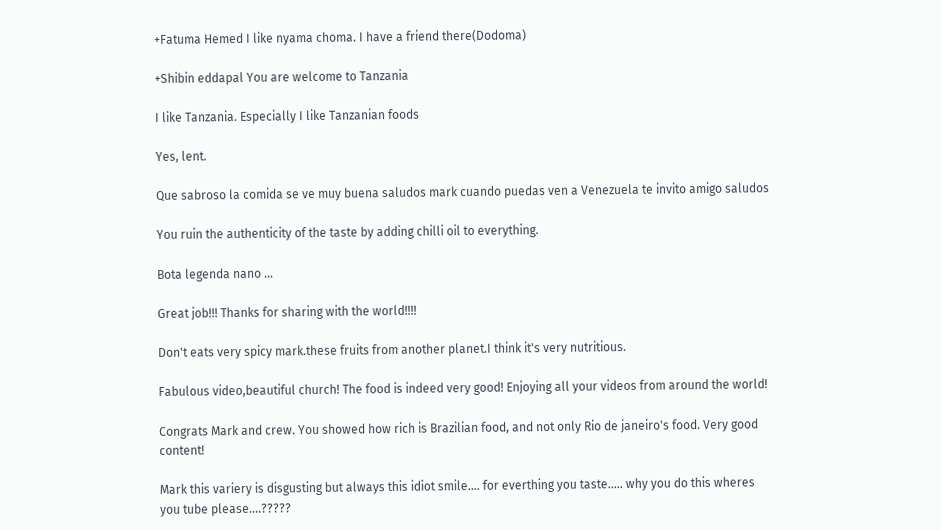+Fatuma Hemed I like nyama choma. I have a friend there(Dodoma)

+Shibin eddapal You are welcome to Tanzania

I like Tanzania. Especially I like Tanzanian foods

Yes, lent.

Que sabroso la comida se ve muy buena saludos mark cuando puedas ven a Venezuela te invito amigo saludos

You ruin the authenticity of the taste by adding chilli oil to everything.

Bota legenda nano ...

Great job!!! Thanks for sharing with the world!!!!

Don't eats very spicy mark.these fruits from another planet.I think it's very nutritious.

Fabulous video,beautiful church! The food is indeed very good! Enjoying all your videos from around the world!

Congrats Mark and crew. You showed how rich is Brazilian food, and not only Rio de janeiro's food. Very good content!

Mark this variery is disgusting but always this idiot smile.... for everthing you taste..... why you do this wheres you tube please....?????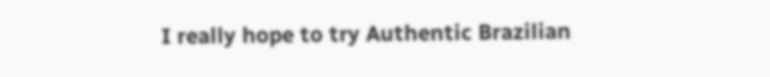I really hope to try Authentic Brazilian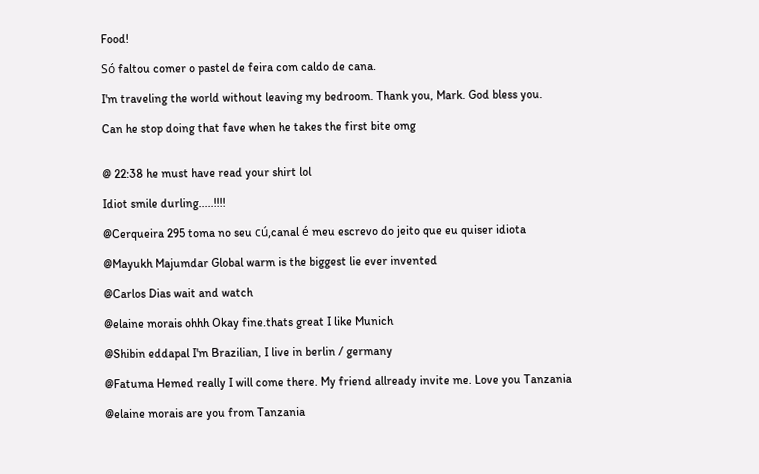Food!

Só faltou comer o pastel de feira com caldo de cana.

I'm traveling the world without leaving my bedroom. Thank you, Mark. God bless you.

Can he stop doing that fave when he takes the first bite omg


@ 22:38 he must have read your shirt lol

Idiot smile durling.....!!!!

@Cerqueira 295 toma no seu cú,canal é meu escrevo do jeito que eu quiser idiota

@Mayukh Majumdar Global warm is the biggest lie ever invented

@Carlos Dias wait and watch

@elaine morais ohhh Okay fine.thats great I like Munich

@Shibin eddapal I'm Brazilian, I live in berlin / germany

@Fatuma Hemed really I will come there. My friend allready invite me. Love you Tanzania

@elaine morais are you from Tanzania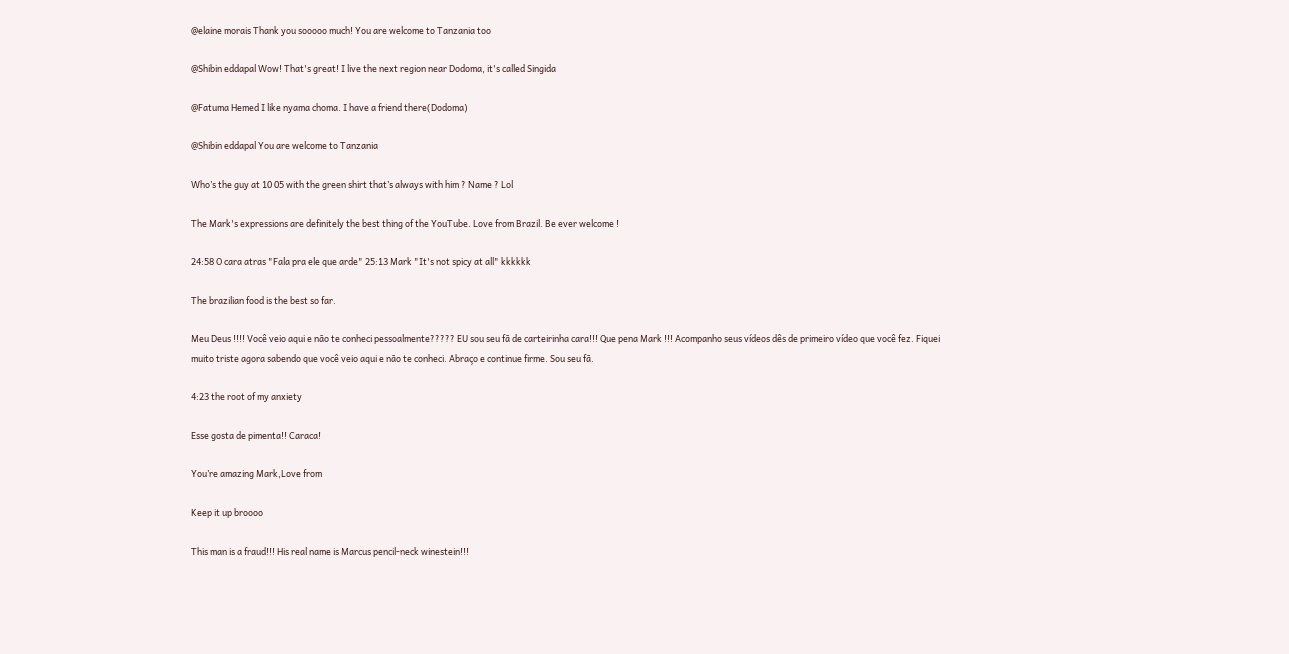@elaine morais Thank you sooooo much! You are welcome to Tanzania too

@Shibin eddapal Wow! That's great! I live the next region near Dodoma, it's called Singida

@Fatuma Hemed I like nyama choma. I have a friend there(Dodoma)

@Shibin eddapal You are welcome to Tanzania

Who’s the guy at 10 05 with the green shirt that’s always with him ? Name ? Lol

The Mark's expressions are definitely the best thing of the YouTube. Love from Brazil. Be ever welcome !

24:58 O cara atras "Fala pra ele que arde" 25:13 Mark "It's not spicy at all" kkkkkk

The brazilian food is the best so far.

Meu Deus !!!! Você veio aqui e não te conheci pessoalmente????? EU sou seu fã de carteirinha cara!!! Que pena Mark !!! Acompanho seus vídeos dês de primeiro vídeo que você fez. Fiquei muito triste agora sabendo que você veio aqui e não te conheci. Abraço e continue firme. Sou seu fã.

4:23 the root of my anxiety

Esse gosta de pimenta!! Caraca!

You’re amazing Mark,Love from

Keep it up broooo

This man is a fraud!!! His real name is Marcus pencil-neck winestein!!!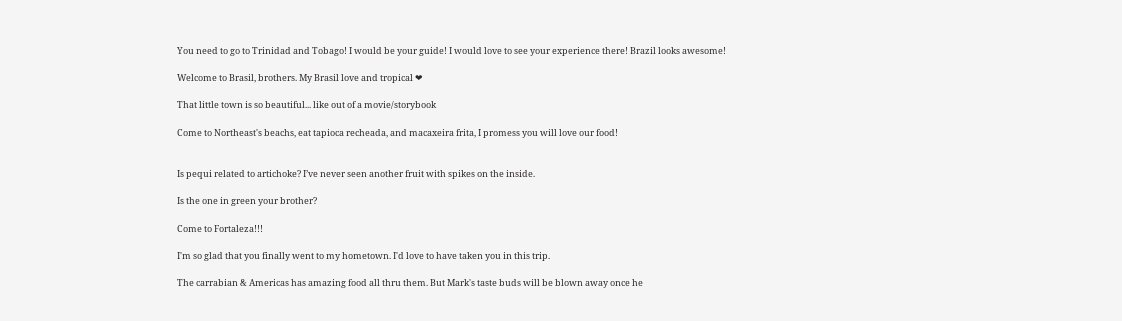You need to go to Trinidad and Tobago! I would be your guide! I would love to see your experience there! Brazil looks awesome!

Welcome to Brasil, brothers. My Brasil love and tropical ❤

That little town is so beautiful... like out of a movie/storybook

Come to Northeast's beachs, eat tapioca recheada, and macaxeira frita, I promess you will love our food!


Is pequi related to artichoke? I’ve never seen another fruit with spikes on the inside.

Is the one in green your brother?

Come to Fortaleza!!!

I'm so glad that you finally went to my hometown. I'd love to have taken you in this trip.

The carrabian & Americas has amazing food all thru them. But Mark's taste buds will be blown away once he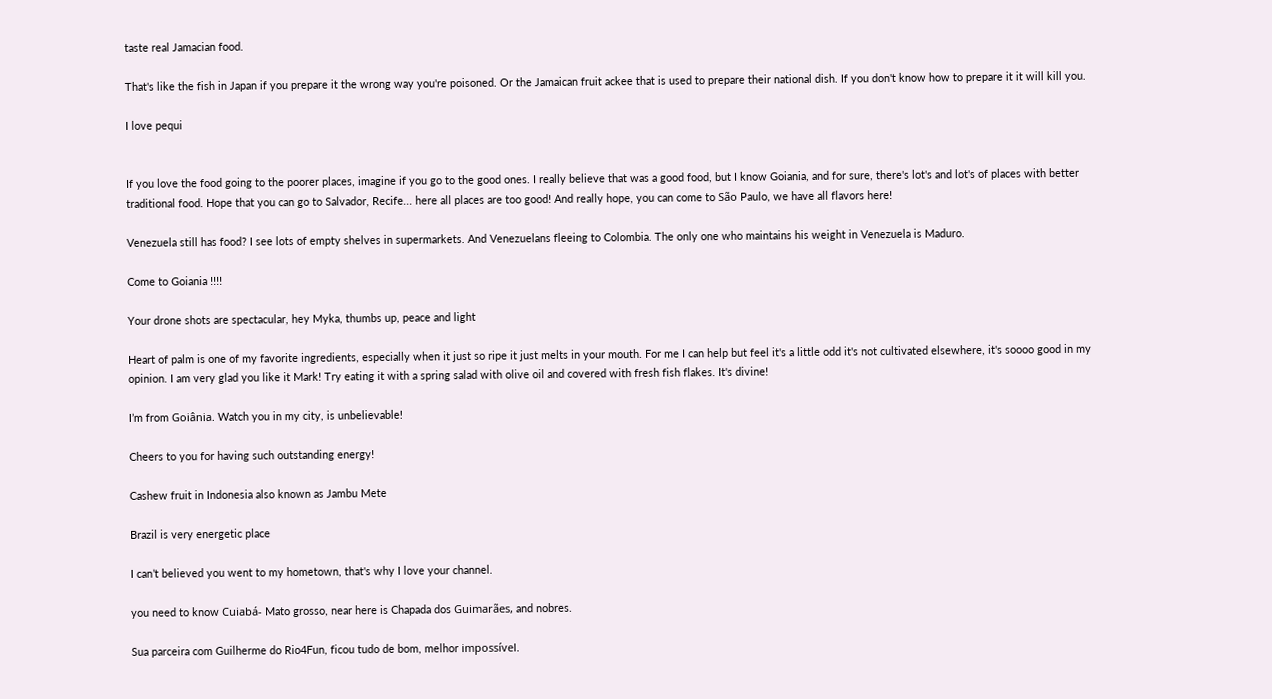taste real Jamacian food.

That's like the fish in Japan if you prepare it the wrong way you're poisoned. Or the Jamaican fruit ackee that is used to prepare their national dish. If you don't know how to prepare it it will kill you.

I love pequi


If you love the food going to the poorer places, imagine if you go to the good ones. I really believe that was a good food, but I know Goiania, and for sure, there's lot's and lot's of places with better traditional food. Hope that you can go to Salvador, Recife... here all places are too good! And really hope, you can come to São Paulo, we have all flavors here!

Venezuela still has food? I see lots of empty shelves in supermarkets. And Venezuelans fleeing to Colombia. The only one who maintains his weight in Venezuela is Maduro.

Come to Goiania !!!!

Your drone shots are spectacular, hey Myka, thumbs up, peace and light

Heart of palm is one of my favorite ingredients, especially when it just so ripe it just melts in your mouth. For me I can help but feel it's a little odd it's not cultivated elsewhere, it's soooo good in my opinion. I am very glad you like it Mark! Try eating it with a spring salad with olive oil and covered with fresh fish flakes. It's divine!

I’m from Goiânia. Watch you in my city, is unbelievable!

Cheers to you for having such outstanding energy!

Cashew fruit in Indonesia also known as Jambu Mete

Brazil is very energetic place

I can’t believed you went to my hometown, that's why I love your channel.

you need to know Cuiabá- Mato grosso, near here is Chapada dos Guimarães, and nobres.

Sua parceira com Guilherme do Rio4Fun, ficou tudo de bom, melhor impossível.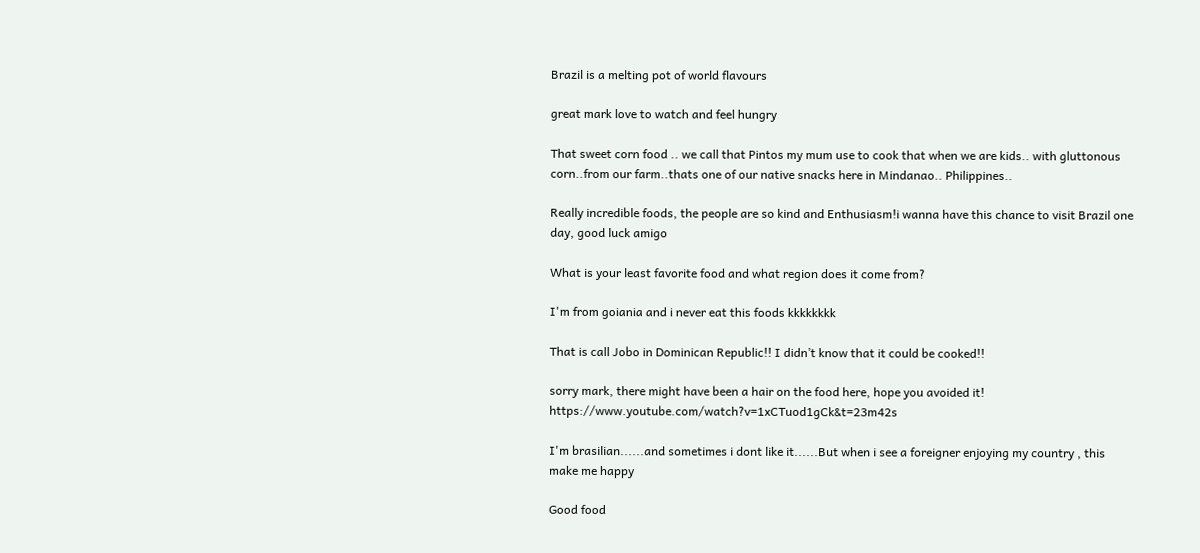Brazil is a melting pot of world flavours

great mark love to watch and feel hungry

That sweet corn food .. we call that Pintos my mum use to cook that when we are kids.. with gluttonous corn..from our farm..thats one of our native snacks here in Mindanao.. Philippines..

Really incredible foods, the people are so kind and Enthusiasm!i wanna have this chance to visit Brazil one day, good luck amigo

What is your least favorite food and what region does it come from?

I'm from goiania and i never eat this foods kkkkkkkk

That is call Jobo in Dominican Republic!! I didn’t know that it could be cooked!!

sorry mark, there might have been a hair on the food here, hope you avoided it! https://www.youtube.com/watch?v=1xCTuod1gCk&t=23m42s

I'm brasilian......and sometimes i dont like it......But when i see a foreigner enjoying my country , this make me happy

Good food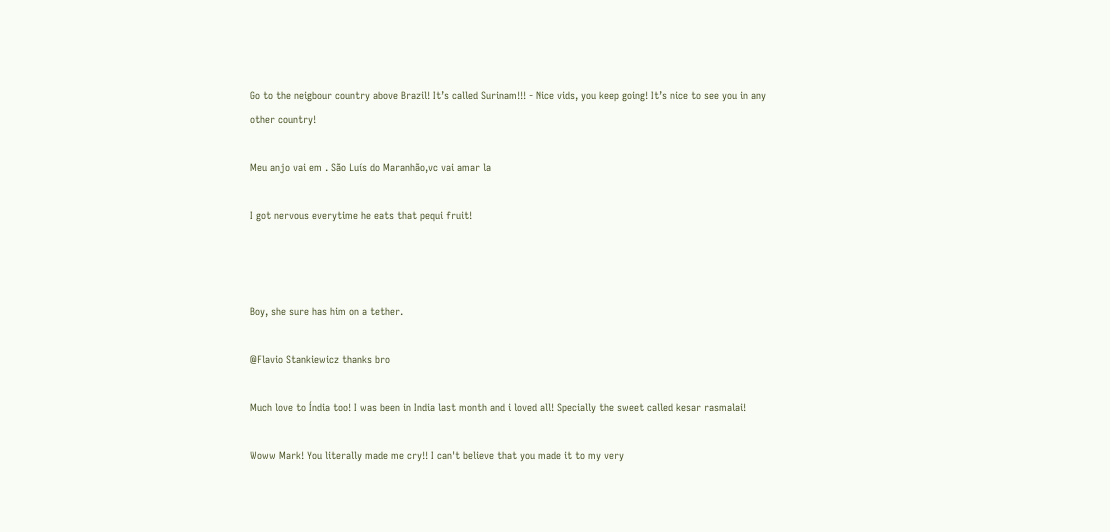Go to the neigbour country above Brazil! It’s called Surinam!!! - Nice vids, you keep going! It’s nice to see you in any other country!

Meu anjo vai em . São Luís do Maranhão,vc vai amar la

I got nervous everytime he eats that pequi fruit!



Boy, she sure has him on a tether.

@Flavio Stankiewicz thanks bro

Much love to Índia too! I was been in India last month and i loved all! Specially the sweet called kesar rasmalai!

Woww Mark! You literally made me cry!! I can't believe that you made it to my very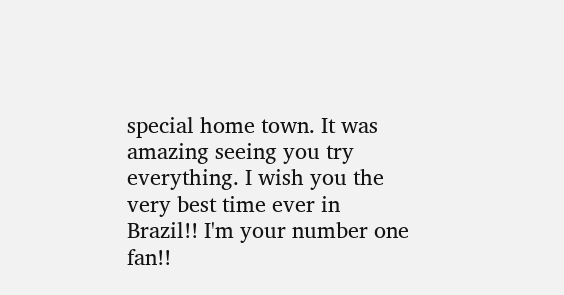special home town. It was amazing seeing you try everything. I wish you the very best time ever in Brazil!! I'm your number one fan!!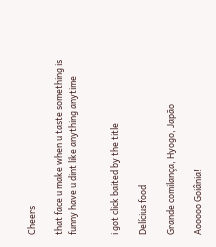Cheers

that face u make when u taste something is funny have u dint like anything anytime


i got click baited by the title

Delícius food

Grande comilança, Hyogo, Japão

Aooooo Goiânia!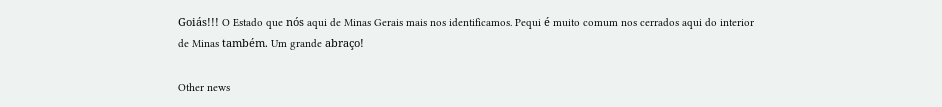Goiás!!! O Estado que nós aqui de Minas Gerais mais nos identificamos. Pequi é muito comum nos cerrados aqui do interior de Minas também. Um grande abraço!

Other news